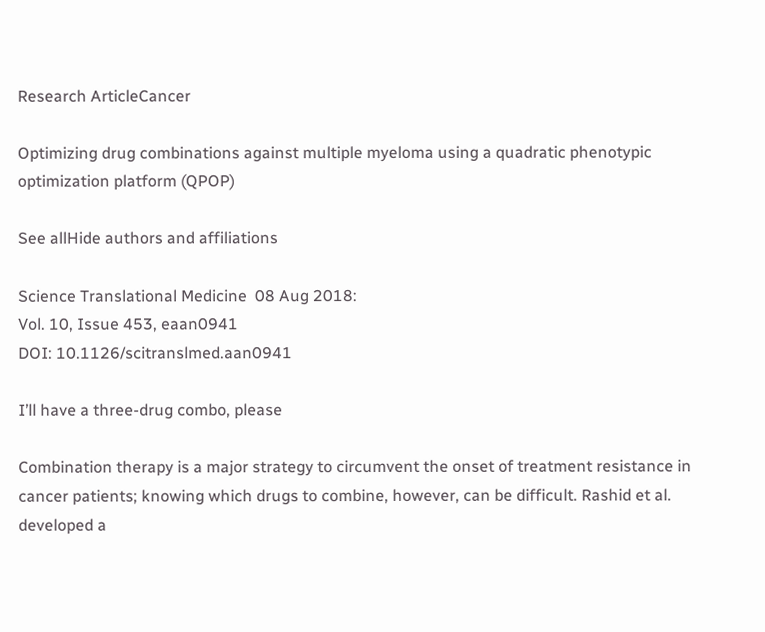Research ArticleCancer

Optimizing drug combinations against multiple myeloma using a quadratic phenotypic optimization platform (QPOP)

See allHide authors and affiliations

Science Translational Medicine  08 Aug 2018:
Vol. 10, Issue 453, eaan0941
DOI: 10.1126/scitranslmed.aan0941

I’ll have a three-drug combo, please

Combination therapy is a major strategy to circumvent the onset of treatment resistance in cancer patients; knowing which drugs to combine, however, can be difficult. Rashid et al. developed a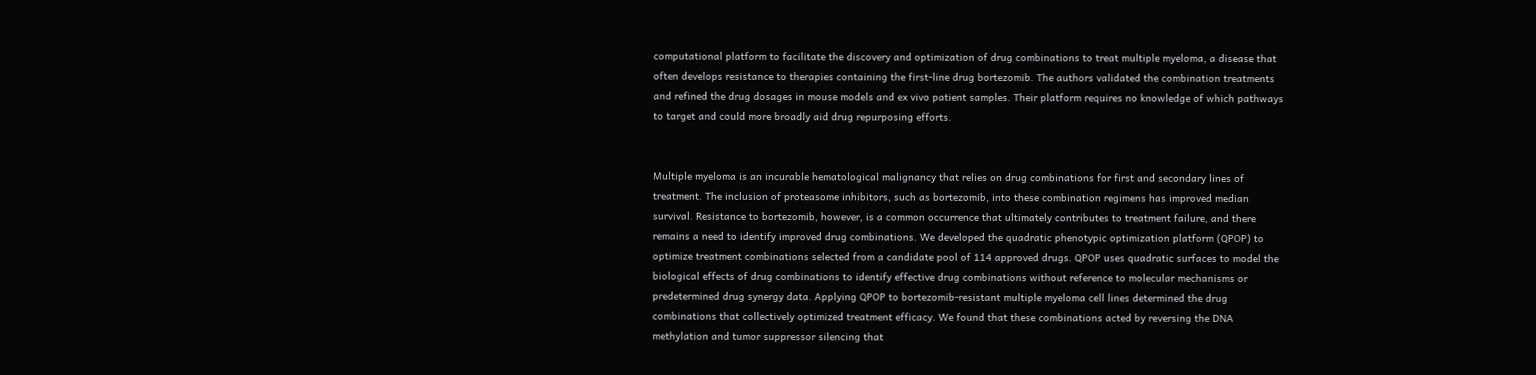computational platform to facilitate the discovery and optimization of drug combinations to treat multiple myeloma, a disease that often develops resistance to therapies containing the first-line drug bortezomib. The authors validated the combination treatments and refined the drug dosages in mouse models and ex vivo patient samples. Their platform requires no knowledge of which pathways to target and could more broadly aid drug repurposing efforts.


Multiple myeloma is an incurable hematological malignancy that relies on drug combinations for first and secondary lines of treatment. The inclusion of proteasome inhibitors, such as bortezomib, into these combination regimens has improved median survival. Resistance to bortezomib, however, is a common occurrence that ultimately contributes to treatment failure, and there remains a need to identify improved drug combinations. We developed the quadratic phenotypic optimization platform (QPOP) to optimize treatment combinations selected from a candidate pool of 114 approved drugs. QPOP uses quadratic surfaces to model the biological effects of drug combinations to identify effective drug combinations without reference to molecular mechanisms or predetermined drug synergy data. Applying QPOP to bortezomib-resistant multiple myeloma cell lines determined the drug combinations that collectively optimized treatment efficacy. We found that these combinations acted by reversing the DNA methylation and tumor suppressor silencing that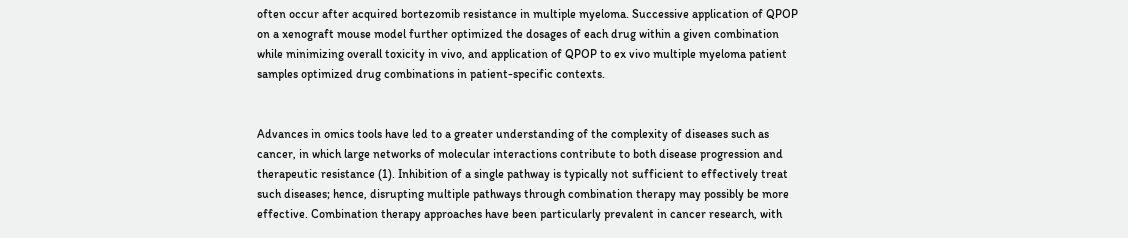often occur after acquired bortezomib resistance in multiple myeloma. Successive application of QPOP on a xenograft mouse model further optimized the dosages of each drug within a given combination while minimizing overall toxicity in vivo, and application of QPOP to ex vivo multiple myeloma patient samples optimized drug combinations in patient-specific contexts.


Advances in omics tools have led to a greater understanding of the complexity of diseases such as cancer, in which large networks of molecular interactions contribute to both disease progression and therapeutic resistance (1). Inhibition of a single pathway is typically not sufficient to effectively treat such diseases; hence, disrupting multiple pathways through combination therapy may possibly be more effective. Combination therapy approaches have been particularly prevalent in cancer research, with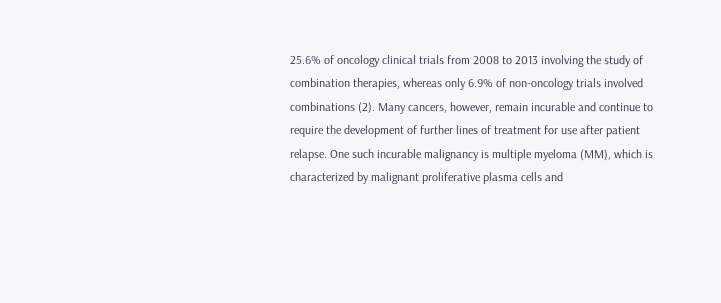25.6% of oncology clinical trials from 2008 to 2013 involving the study of combination therapies, whereas only 6.9% of non-oncology trials involved combinations (2). Many cancers, however, remain incurable and continue to require the development of further lines of treatment for use after patient relapse. One such incurable malignancy is multiple myeloma (MM), which is characterized by malignant proliferative plasma cells and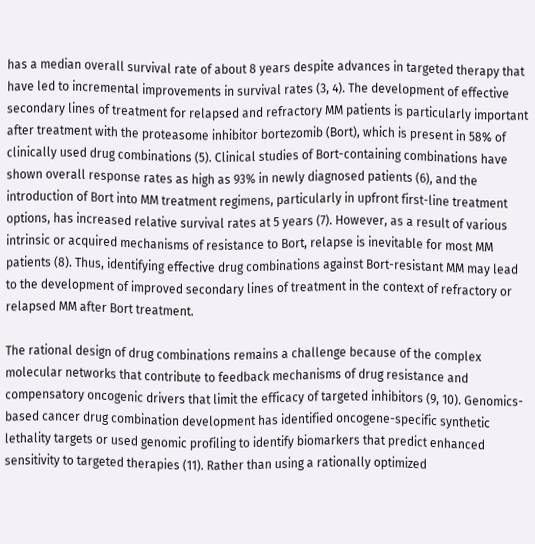has a median overall survival rate of about 8 years despite advances in targeted therapy that have led to incremental improvements in survival rates (3, 4). The development of effective secondary lines of treatment for relapsed and refractory MM patients is particularly important after treatment with the proteasome inhibitor bortezomib (Bort), which is present in 58% of clinically used drug combinations (5). Clinical studies of Bort-containing combinations have shown overall response rates as high as 93% in newly diagnosed patients (6), and the introduction of Bort into MM treatment regimens, particularly in upfront first-line treatment options, has increased relative survival rates at 5 years (7). However, as a result of various intrinsic or acquired mechanisms of resistance to Bort, relapse is inevitable for most MM patients (8). Thus, identifying effective drug combinations against Bort-resistant MM may lead to the development of improved secondary lines of treatment in the context of refractory or relapsed MM after Bort treatment.

The rational design of drug combinations remains a challenge because of the complex molecular networks that contribute to feedback mechanisms of drug resistance and compensatory oncogenic drivers that limit the efficacy of targeted inhibitors (9, 10). Genomics-based cancer drug combination development has identified oncogene-specific synthetic lethality targets or used genomic profiling to identify biomarkers that predict enhanced sensitivity to targeted therapies (11). Rather than using a rationally optimized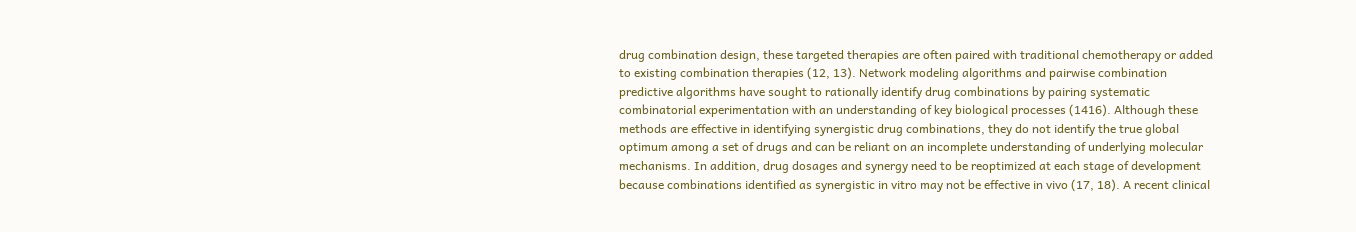drug combination design, these targeted therapies are often paired with traditional chemotherapy or added to existing combination therapies (12, 13). Network modeling algorithms and pairwise combination predictive algorithms have sought to rationally identify drug combinations by pairing systematic combinatorial experimentation with an understanding of key biological processes (1416). Although these methods are effective in identifying synergistic drug combinations, they do not identify the true global optimum among a set of drugs and can be reliant on an incomplete understanding of underlying molecular mechanisms. In addition, drug dosages and synergy need to be reoptimized at each stage of development because combinations identified as synergistic in vitro may not be effective in vivo (17, 18). A recent clinical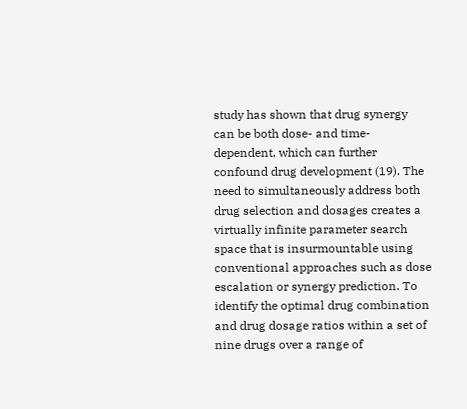study has shown that drug synergy can be both dose- and time-dependent, which can further confound drug development (19). The need to simultaneously address both drug selection and dosages creates a virtually infinite parameter search space that is insurmountable using conventional approaches such as dose escalation or synergy prediction. To identify the optimal drug combination and drug dosage ratios within a set of nine drugs over a range of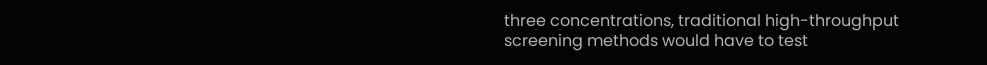three concentrations, traditional high-throughput screening methods would have to test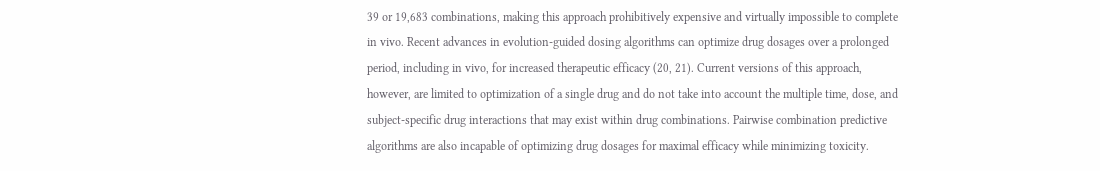39 or 19,683 combinations, making this approach prohibitively expensive and virtually impossible to complete in vivo. Recent advances in evolution-guided dosing algorithms can optimize drug dosages over a prolonged period, including in vivo, for increased therapeutic efficacy (20, 21). Current versions of this approach, however, are limited to optimization of a single drug and do not take into account the multiple time, dose, and subject-specific drug interactions that may exist within drug combinations. Pairwise combination predictive algorithms are also incapable of optimizing drug dosages for maximal efficacy while minimizing toxicity.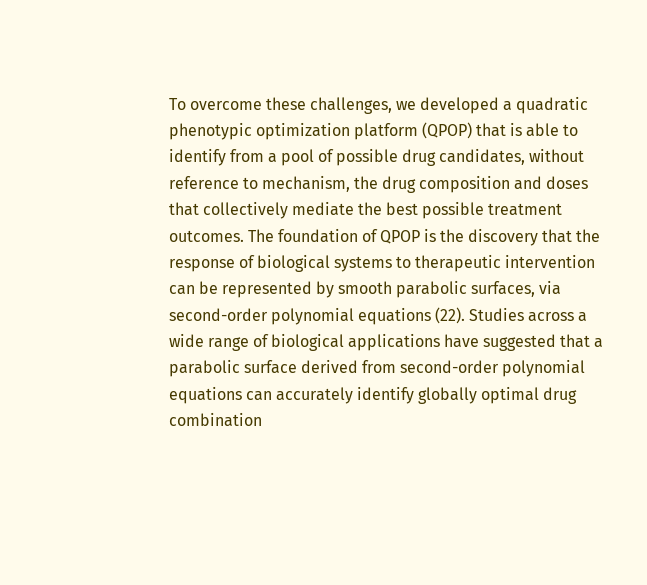To overcome these challenges, we developed a quadratic phenotypic optimization platform (QPOP) that is able to identify from a pool of possible drug candidates, without reference to mechanism, the drug composition and doses that collectively mediate the best possible treatment outcomes. The foundation of QPOP is the discovery that the response of biological systems to therapeutic intervention can be represented by smooth parabolic surfaces, via second-order polynomial equations (22). Studies across a wide range of biological applications have suggested that a parabolic surface derived from second-order polynomial equations can accurately identify globally optimal drug combination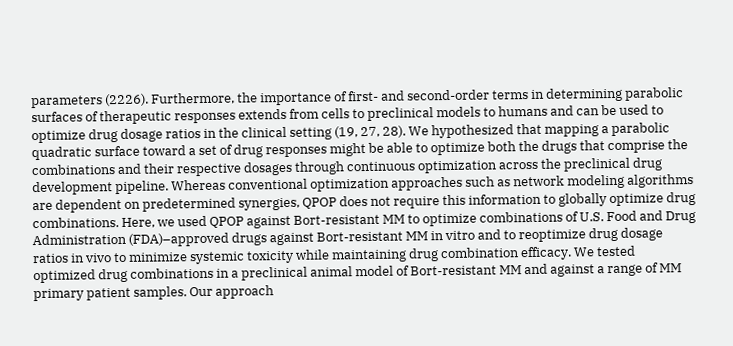parameters (2226). Furthermore, the importance of first- and second-order terms in determining parabolic surfaces of therapeutic responses extends from cells to preclinical models to humans and can be used to optimize drug dosage ratios in the clinical setting (19, 27, 28). We hypothesized that mapping a parabolic quadratic surface toward a set of drug responses might be able to optimize both the drugs that comprise the combinations and their respective dosages through continuous optimization across the preclinical drug development pipeline. Whereas conventional optimization approaches such as network modeling algorithms are dependent on predetermined synergies, QPOP does not require this information to globally optimize drug combinations. Here, we used QPOP against Bort-resistant MM to optimize combinations of U.S. Food and Drug Administration (FDA)–approved drugs against Bort-resistant MM in vitro and to reoptimize drug dosage ratios in vivo to minimize systemic toxicity while maintaining drug combination efficacy. We tested optimized drug combinations in a preclinical animal model of Bort-resistant MM and against a range of MM primary patient samples. Our approach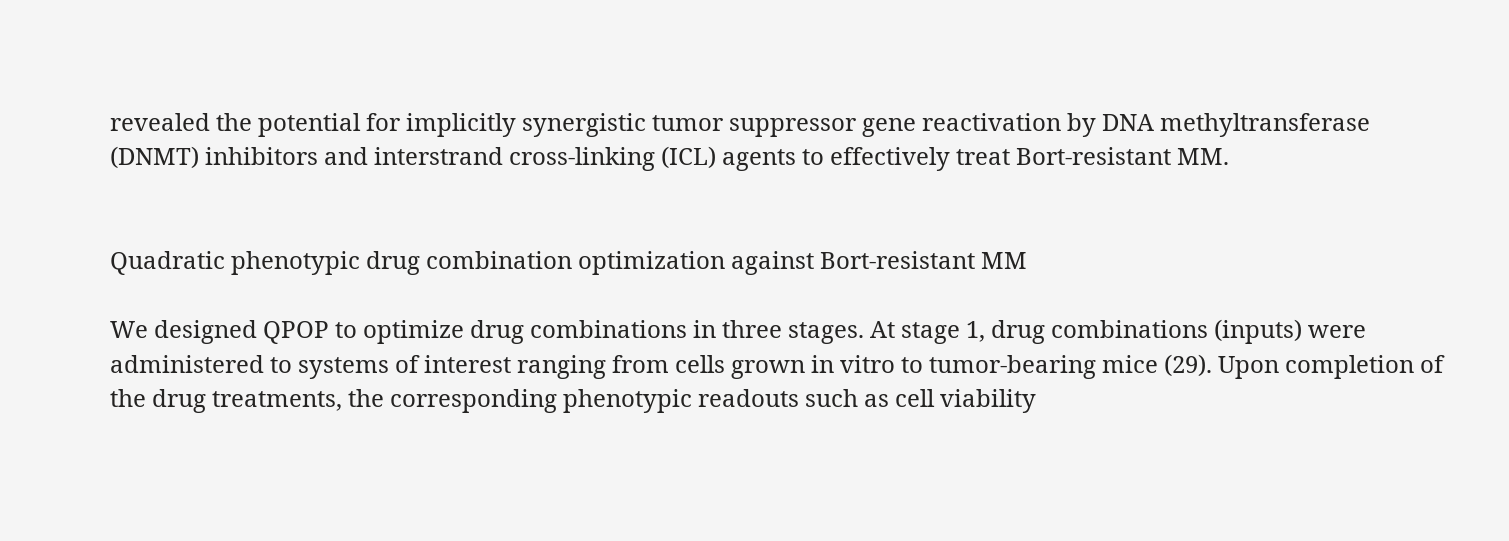revealed the potential for implicitly synergistic tumor suppressor gene reactivation by DNA methyltransferase (DNMT) inhibitors and interstrand cross-linking (ICL) agents to effectively treat Bort-resistant MM.


Quadratic phenotypic drug combination optimization against Bort-resistant MM

We designed QPOP to optimize drug combinations in three stages. At stage 1, drug combinations (inputs) were administered to systems of interest ranging from cells grown in vitro to tumor-bearing mice (29). Upon completion of the drug treatments, the corresponding phenotypic readouts such as cell viability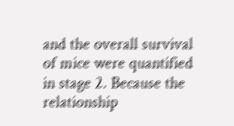and the overall survival of mice were quantified in stage 2. Because the relationship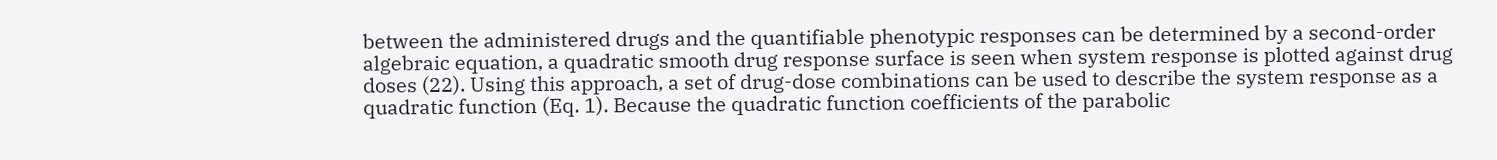between the administered drugs and the quantifiable phenotypic responses can be determined by a second-order algebraic equation, a quadratic smooth drug response surface is seen when system response is plotted against drug doses (22). Using this approach, a set of drug-dose combinations can be used to describe the system response as a quadratic function (Eq. 1). Because the quadratic function coefficients of the parabolic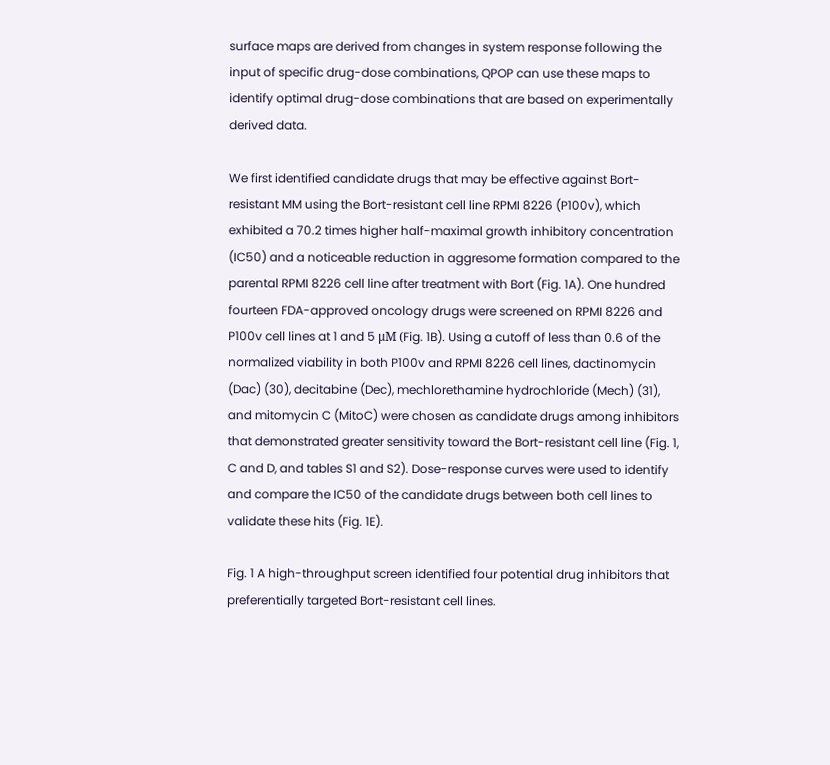surface maps are derived from changes in system response following the input of specific drug-dose combinations, QPOP can use these maps to identify optimal drug-dose combinations that are based on experimentally derived data.

We first identified candidate drugs that may be effective against Bort-resistant MM using the Bort-resistant cell line RPMI 8226 (P100v), which exhibited a 70.2 times higher half-maximal growth inhibitory concentration (IC50) and a noticeable reduction in aggresome formation compared to the parental RPMI 8226 cell line after treatment with Bort (Fig. 1A). One hundred fourteen FDA-approved oncology drugs were screened on RPMI 8226 and P100v cell lines at 1 and 5 μM (Fig. 1B). Using a cutoff of less than 0.6 of the normalized viability in both P100v and RPMI 8226 cell lines, dactinomycin (Dac) (30), decitabine (Dec), mechlorethamine hydrochloride (Mech) (31), and mitomycin C (MitoC) were chosen as candidate drugs among inhibitors that demonstrated greater sensitivity toward the Bort-resistant cell line (Fig. 1, C and D, and tables S1 and S2). Dose-response curves were used to identify and compare the IC50 of the candidate drugs between both cell lines to validate these hits (Fig. 1E).

Fig. 1 A high-throughput screen identified four potential drug inhibitors that preferentially targeted Bort-resistant cell lines.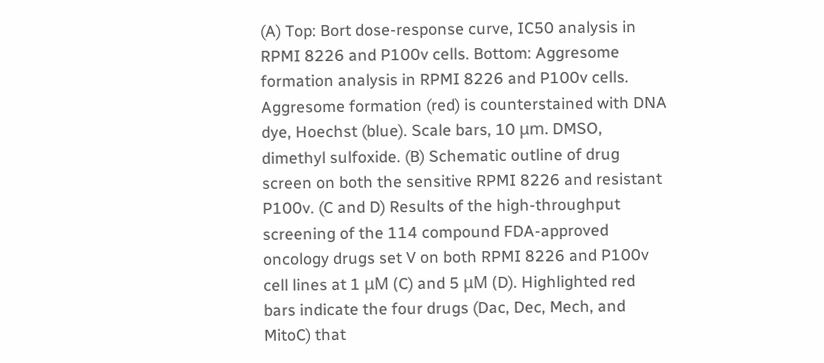(A) Top: Bort dose-response curve, IC50 analysis in RPMI 8226 and P100v cells. Bottom: Aggresome formation analysis in RPMI 8226 and P100v cells. Aggresome formation (red) is counterstained with DNA dye, Hoechst (blue). Scale bars, 10 μm. DMSO, dimethyl sulfoxide. (B) Schematic outline of drug screen on both the sensitive RPMI 8226 and resistant P100v. (C and D) Results of the high-throughput screening of the 114 compound FDA-approved oncology drugs set V on both RPMI 8226 and P100v cell lines at 1 μM (C) and 5 μM (D). Highlighted red bars indicate the four drugs (Dac, Dec, Mech, and MitoC) that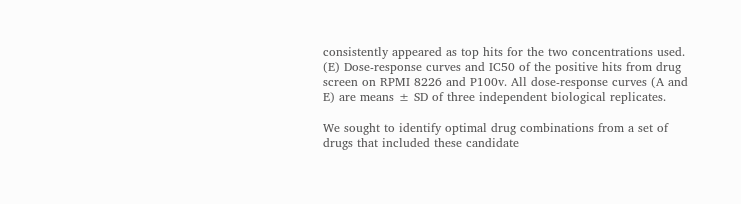consistently appeared as top hits for the two concentrations used. (E) Dose-response curves and IC50 of the positive hits from drug screen on RPMI 8226 and P100v. All dose-response curves (A and E) are means ± SD of three independent biological replicates.

We sought to identify optimal drug combinations from a set of drugs that included these candidate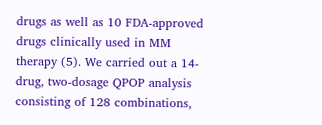drugs as well as 10 FDA-approved drugs clinically used in MM therapy (5). We carried out a 14-drug, two-dosage QPOP analysis consisting of 128 combinations,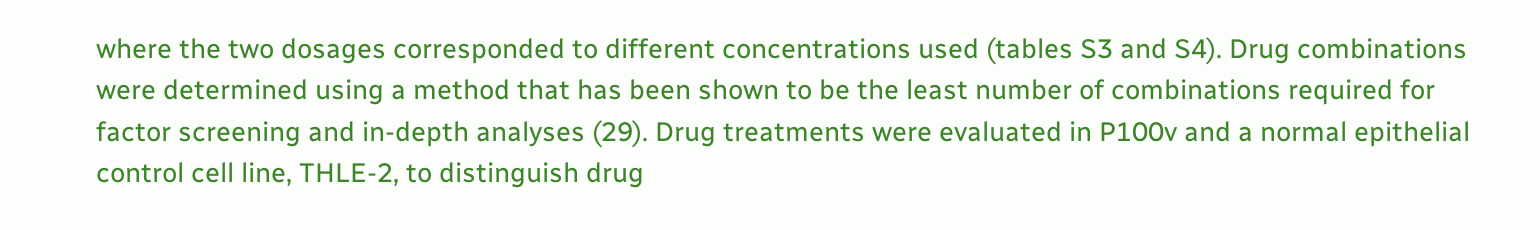where the two dosages corresponded to different concentrations used (tables S3 and S4). Drug combinations were determined using a method that has been shown to be the least number of combinations required for factor screening and in-depth analyses (29). Drug treatments were evaluated in P100v and a normal epithelial control cell line, THLE-2, to distinguish drug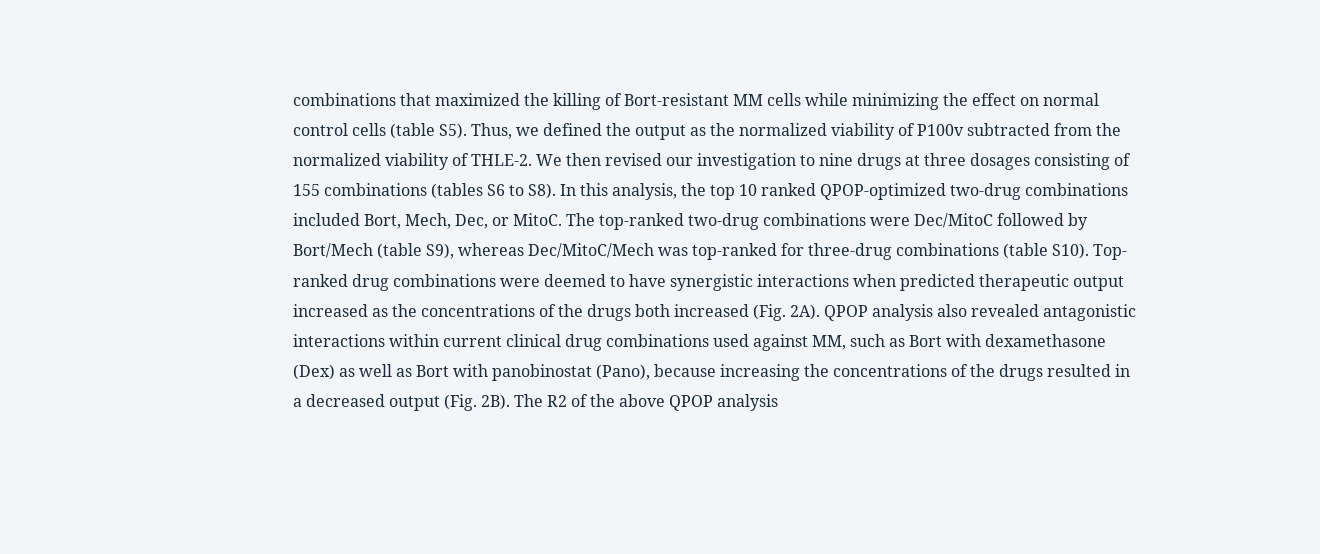combinations that maximized the killing of Bort-resistant MM cells while minimizing the effect on normal control cells (table S5). Thus, we defined the output as the normalized viability of P100v subtracted from the normalized viability of THLE-2. We then revised our investigation to nine drugs at three dosages consisting of 155 combinations (tables S6 to S8). In this analysis, the top 10 ranked QPOP-optimized two-drug combinations included Bort, Mech, Dec, or MitoC. The top-ranked two-drug combinations were Dec/MitoC followed by Bort/Mech (table S9), whereas Dec/MitoC/Mech was top-ranked for three-drug combinations (table S10). Top-ranked drug combinations were deemed to have synergistic interactions when predicted therapeutic output increased as the concentrations of the drugs both increased (Fig. 2A). QPOP analysis also revealed antagonistic interactions within current clinical drug combinations used against MM, such as Bort with dexamethasone (Dex) as well as Bort with panobinostat (Pano), because increasing the concentrations of the drugs resulted in a decreased output (Fig. 2B). The R2 of the above QPOP analysis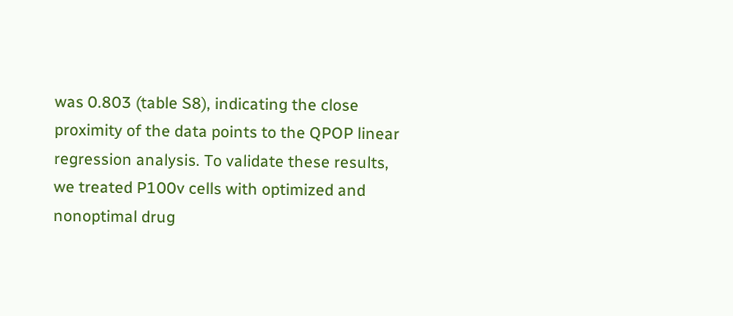was 0.803 (table S8), indicating the close proximity of the data points to the QPOP linear regression analysis. To validate these results, we treated P100v cells with optimized and nonoptimal drug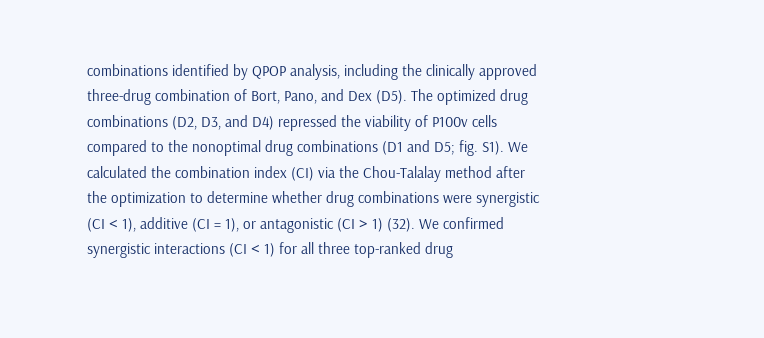combinations identified by QPOP analysis, including the clinically approved three-drug combination of Bort, Pano, and Dex (D5). The optimized drug combinations (D2, D3, and D4) repressed the viability of P100v cells compared to the nonoptimal drug combinations (D1 and D5; fig. S1). We calculated the combination index (CI) via the Chou-Talalay method after the optimization to determine whether drug combinations were synergistic (CI < 1), additive (CI = 1), or antagonistic (CI > 1) (32). We confirmed synergistic interactions (CI < 1) for all three top-ranked drug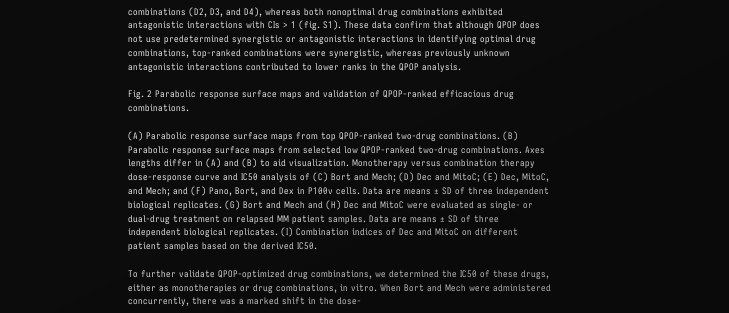combinations (D2, D3, and D4), whereas both nonoptimal drug combinations exhibited antagonistic interactions with CIs > 1 (fig. S1). These data confirm that although QPOP does not use predetermined synergistic or antagonistic interactions in identifying optimal drug combinations, top-ranked combinations were synergistic, whereas previously unknown antagonistic interactions contributed to lower ranks in the QPOP analysis.

Fig. 2 Parabolic response surface maps and validation of QPOP-ranked efficacious drug combinations.

(A) Parabolic response surface maps from top QPOP-ranked two-drug combinations. (B) Parabolic response surface maps from selected low QPOP-ranked two-drug combinations. Axes lengths differ in (A) and (B) to aid visualization. Monotherapy versus combination therapy dose-response curve and IC50 analysis of (C) Bort and Mech; (D) Dec and MitoC; (E) Dec, MitoC, and Mech; and (F) Pano, Bort, and Dex in P100v cells. Data are means ± SD of three independent biological replicates. (G) Bort and Mech and (H) Dec and MitoC were evaluated as single- or dual-drug treatment on relapsed MM patient samples. Data are means ± SD of three independent biological replicates. (I) Combination indices of Dec and MitoC on different patient samples based on the derived IC50.

To further validate QPOP-optimized drug combinations, we determined the IC50 of these drugs, either as monotherapies or drug combinations, in vitro. When Bort and Mech were administered concurrently, there was a marked shift in the dose-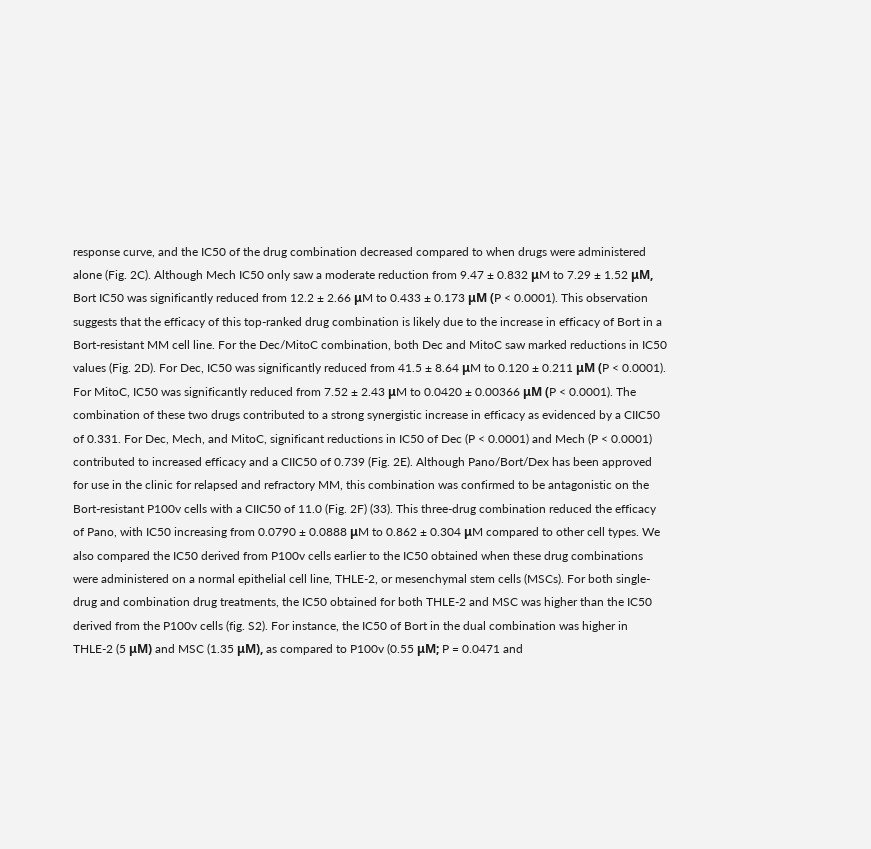response curve, and the IC50 of the drug combination decreased compared to when drugs were administered alone (Fig. 2C). Although Mech IC50 only saw a moderate reduction from 9.47 ± 0.832 μM to 7.29 ± 1.52 μM, Bort IC50 was significantly reduced from 12.2 ± 2.66 μM to 0.433 ± 0.173 μM (P < 0.0001). This observation suggests that the efficacy of this top-ranked drug combination is likely due to the increase in efficacy of Bort in a Bort-resistant MM cell line. For the Dec/MitoC combination, both Dec and MitoC saw marked reductions in IC50 values (Fig. 2D). For Dec, IC50 was significantly reduced from 41.5 ± 8.64 μM to 0.120 ± 0.211 μM (P < 0.0001). For MitoC, IC50 was significantly reduced from 7.52 ± 2.43 μM to 0.0420 ± 0.00366 μM (P < 0.0001). The combination of these two drugs contributed to a strong synergistic increase in efficacy as evidenced by a CIIC50 of 0.331. For Dec, Mech, and MitoC, significant reductions in IC50 of Dec (P < 0.0001) and Mech (P < 0.0001) contributed to increased efficacy and a CIIC50 of 0.739 (Fig. 2E). Although Pano/Bort/Dex has been approved for use in the clinic for relapsed and refractory MM, this combination was confirmed to be antagonistic on the Bort-resistant P100v cells with a CIIC50 of 11.0 (Fig. 2F) (33). This three-drug combination reduced the efficacy of Pano, with IC50 increasing from 0.0790 ± 0.0888 μM to 0.862 ± 0.304 μM compared to other cell types. We also compared the IC50 derived from P100v cells earlier to the IC50 obtained when these drug combinations were administered on a normal epithelial cell line, THLE-2, or mesenchymal stem cells (MSCs). For both single-drug and combination drug treatments, the IC50 obtained for both THLE-2 and MSC was higher than the IC50 derived from the P100v cells (fig. S2). For instance, the IC50 of Bort in the dual combination was higher in THLE-2 (5 μM) and MSC (1.35 μM), as compared to P100v (0.55 μM; P = 0.0471 and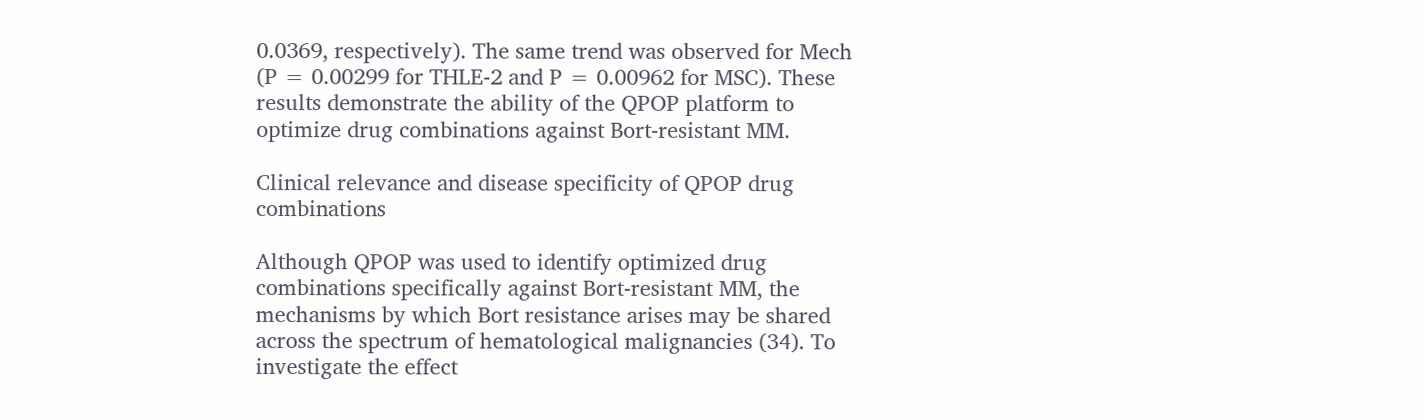0.0369, respectively). The same trend was observed for Mech (P = 0.00299 for THLE-2 and P = 0.00962 for MSC). These results demonstrate the ability of the QPOP platform to optimize drug combinations against Bort-resistant MM.

Clinical relevance and disease specificity of QPOP drug combinations

Although QPOP was used to identify optimized drug combinations specifically against Bort-resistant MM, the mechanisms by which Bort resistance arises may be shared across the spectrum of hematological malignancies (34). To investigate the effect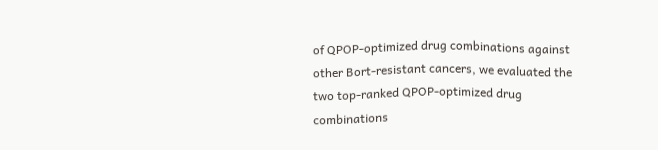of QPOP-optimized drug combinations against other Bort-resistant cancers, we evaluated the two top-ranked QPOP-optimized drug combinations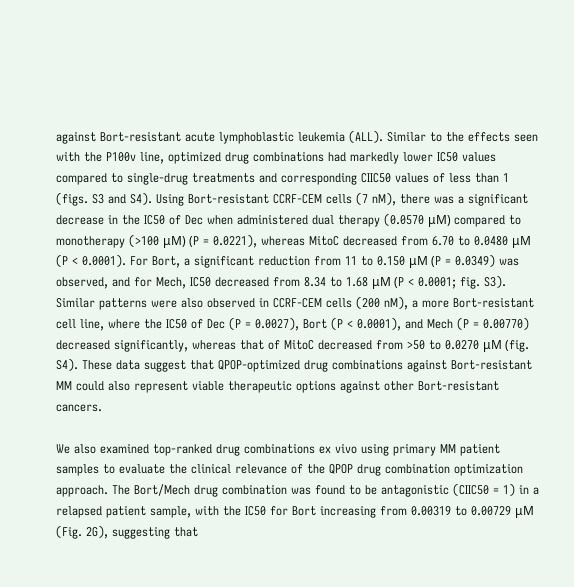against Bort-resistant acute lymphoblastic leukemia (ALL). Similar to the effects seen with the P100v line, optimized drug combinations had markedly lower IC50 values compared to single-drug treatments and corresponding CIIC50 values of less than 1 (figs. S3 and S4). Using Bort-resistant CCRF-CEM cells (7 nM), there was a significant decrease in the IC50 of Dec when administered dual therapy (0.0570 μM) compared to monotherapy (>100 μM) (P = 0.0221), whereas MitoC decreased from 6.70 to 0.0480 μM (P < 0.0001). For Bort, a significant reduction from 11 to 0.150 μM (P = 0.0349) was observed, and for Mech, IC50 decreased from 8.34 to 1.68 μM (P < 0.0001; fig. S3). Similar patterns were also observed in CCRF-CEM cells (200 nM), a more Bort-resistant cell line, where the IC50 of Dec (P = 0.0027), Bort (P < 0.0001), and Mech (P = 0.00770) decreased significantly, whereas that of MitoC decreased from >50 to 0.0270 μM (fig. S4). These data suggest that QPOP-optimized drug combinations against Bort-resistant MM could also represent viable therapeutic options against other Bort-resistant cancers.

We also examined top-ranked drug combinations ex vivo using primary MM patient samples to evaluate the clinical relevance of the QPOP drug combination optimization approach. The Bort/Mech drug combination was found to be antagonistic (CIIC50 = 1) in a relapsed patient sample, with the IC50 for Bort increasing from 0.00319 to 0.00729 μM (Fig. 2G), suggesting that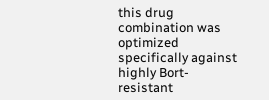this drug combination was optimized specifically against highly Bort-resistant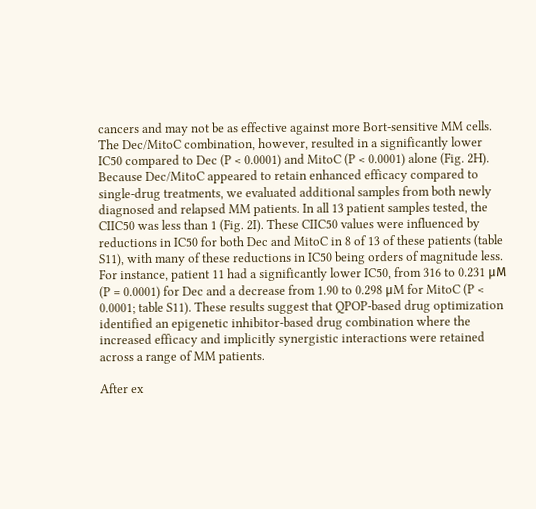cancers and may not be as effective against more Bort-sensitive MM cells. The Dec/MitoC combination, however, resulted in a significantly lower IC50 compared to Dec (P < 0.0001) and MitoC (P < 0.0001) alone (Fig. 2H). Because Dec/MitoC appeared to retain enhanced efficacy compared to single-drug treatments, we evaluated additional samples from both newly diagnosed and relapsed MM patients. In all 13 patient samples tested, the CIIC50 was less than 1 (Fig. 2I). These CIIC50 values were influenced by reductions in IC50 for both Dec and MitoC in 8 of 13 of these patients (table S11), with many of these reductions in IC50 being orders of magnitude less. For instance, patient 11 had a significantly lower IC50, from 316 to 0.231 μM (P = 0.0001) for Dec and a decrease from 1.90 to 0.298 μM for MitoC (P < 0.0001; table S11). These results suggest that QPOP-based drug optimization identified an epigenetic inhibitor-based drug combination where the increased efficacy and implicitly synergistic interactions were retained across a range of MM patients.

After ex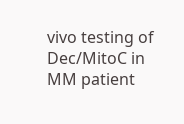vivo testing of Dec/MitoC in MM patient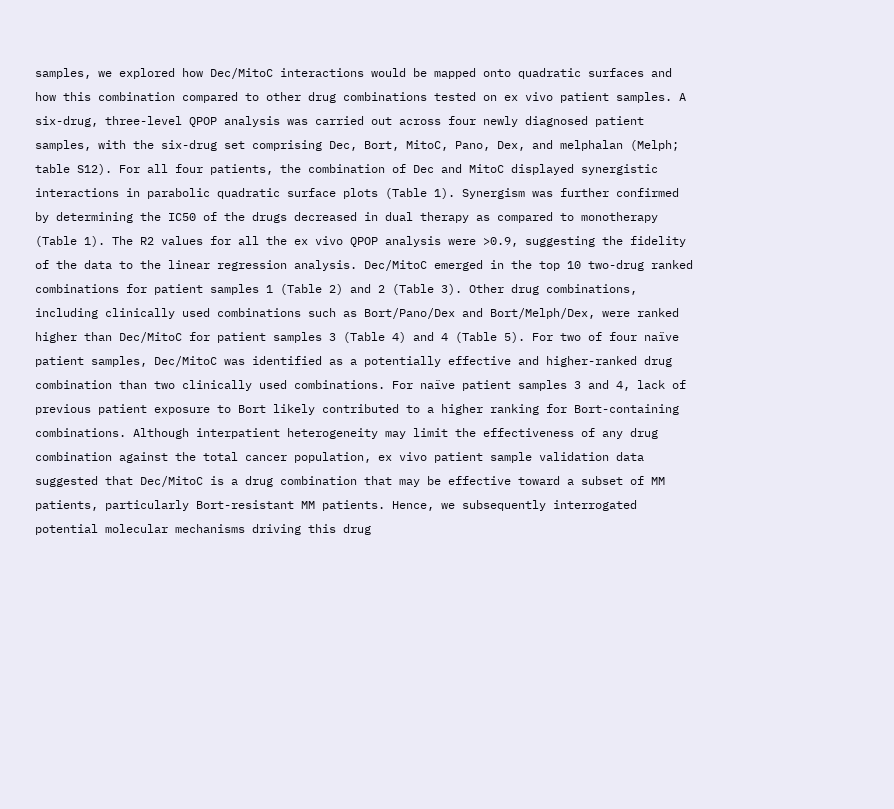samples, we explored how Dec/MitoC interactions would be mapped onto quadratic surfaces and how this combination compared to other drug combinations tested on ex vivo patient samples. A six-drug, three-level QPOP analysis was carried out across four newly diagnosed patient samples, with the six-drug set comprising Dec, Bort, MitoC, Pano, Dex, and melphalan (Melph; table S12). For all four patients, the combination of Dec and MitoC displayed synergistic interactions in parabolic quadratic surface plots (Table 1). Synergism was further confirmed by determining the IC50 of the drugs decreased in dual therapy as compared to monotherapy (Table 1). The R2 values for all the ex vivo QPOP analysis were >0.9, suggesting the fidelity of the data to the linear regression analysis. Dec/MitoC emerged in the top 10 two-drug ranked combinations for patient samples 1 (Table 2) and 2 (Table 3). Other drug combinations, including clinically used combinations such as Bort/Pano/Dex and Bort/Melph/Dex, were ranked higher than Dec/MitoC for patient samples 3 (Table 4) and 4 (Table 5). For two of four naïve patient samples, Dec/MitoC was identified as a potentially effective and higher-ranked drug combination than two clinically used combinations. For naïve patient samples 3 and 4, lack of previous patient exposure to Bort likely contributed to a higher ranking for Bort-containing combinations. Although interpatient heterogeneity may limit the effectiveness of any drug combination against the total cancer population, ex vivo patient sample validation data suggested that Dec/MitoC is a drug combination that may be effective toward a subset of MM patients, particularly Bort-resistant MM patients. Hence, we subsequently interrogated potential molecular mechanisms driving this drug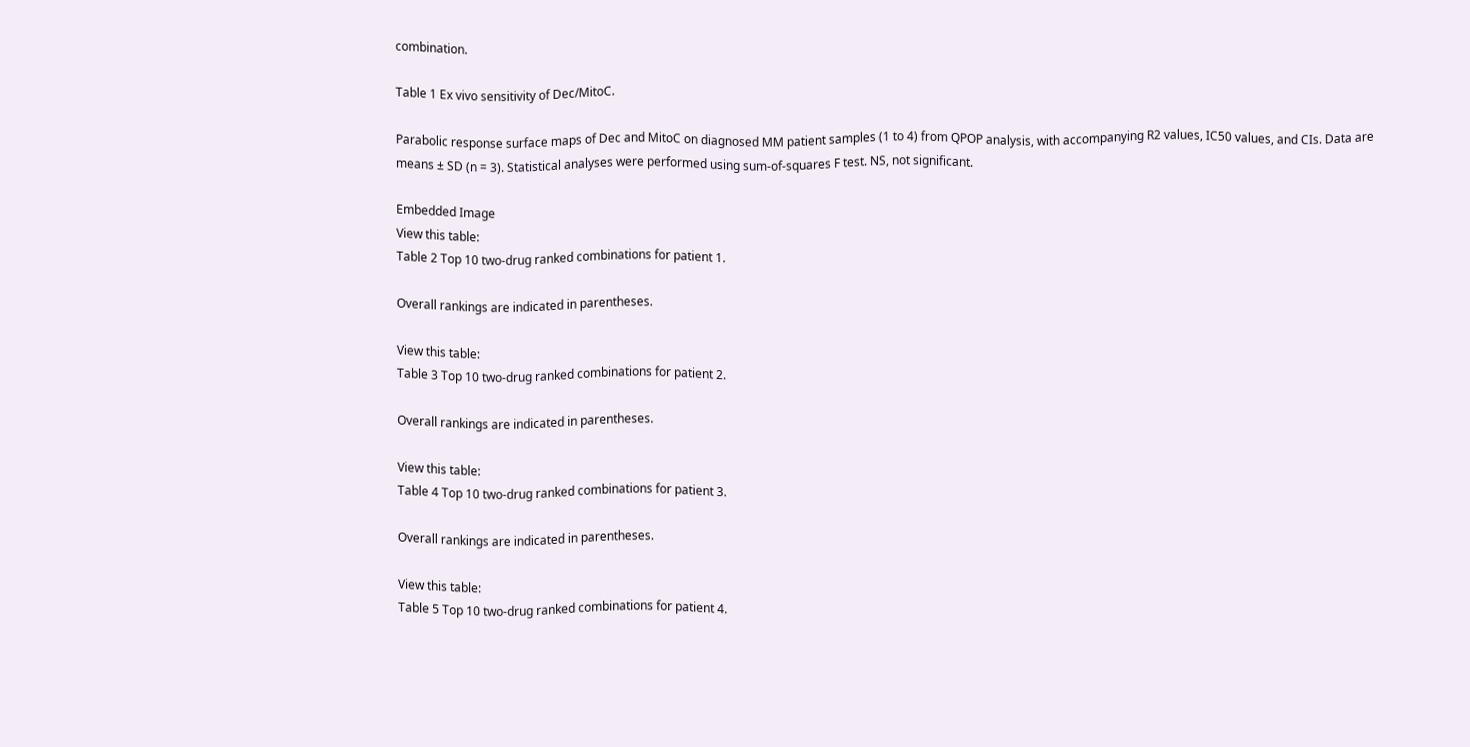combination.

Table 1 Ex vivo sensitivity of Dec/MitoC.

Parabolic response surface maps of Dec and MitoC on diagnosed MM patient samples (1 to 4) from QPOP analysis, with accompanying R2 values, IC50 values, and CIs. Data are means ± SD (n = 3). Statistical analyses were performed using sum-of-squares F test. NS, not significant.

Embedded Image
View this table:
Table 2 Top 10 two-drug ranked combinations for patient 1.

Overall rankings are indicated in parentheses.

View this table:
Table 3 Top 10 two-drug ranked combinations for patient 2.

Overall rankings are indicated in parentheses.

View this table:
Table 4 Top 10 two-drug ranked combinations for patient 3.

Overall rankings are indicated in parentheses.

View this table:
Table 5 Top 10 two-drug ranked combinations for patient 4.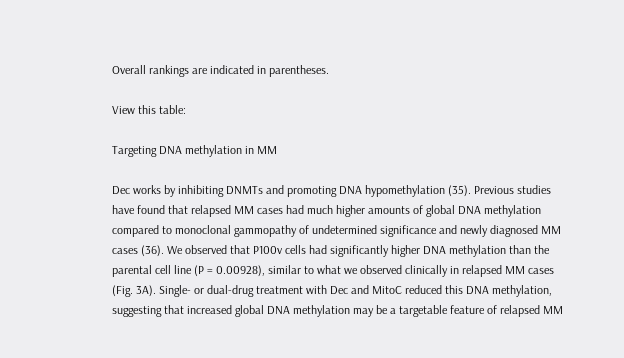Overall rankings are indicated in parentheses.

View this table:

Targeting DNA methylation in MM

Dec works by inhibiting DNMTs and promoting DNA hypomethylation (35). Previous studies have found that relapsed MM cases had much higher amounts of global DNA methylation compared to monoclonal gammopathy of undetermined significance and newly diagnosed MM cases (36). We observed that P100v cells had significantly higher DNA methylation than the parental cell line (P = 0.00928), similar to what we observed clinically in relapsed MM cases (Fig. 3A). Single- or dual-drug treatment with Dec and MitoC reduced this DNA methylation, suggesting that increased global DNA methylation may be a targetable feature of relapsed MM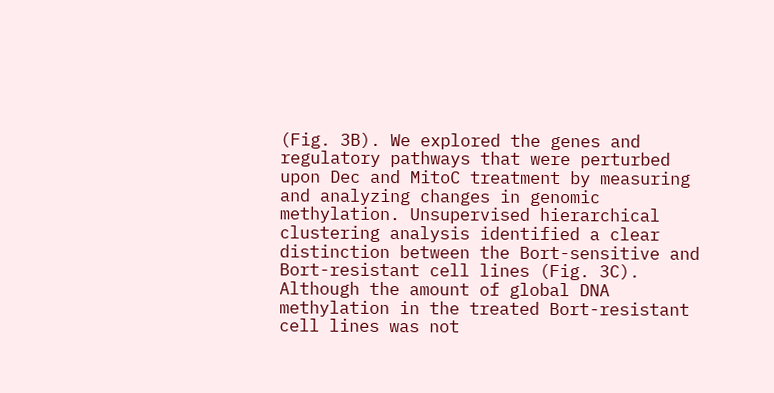(Fig. 3B). We explored the genes and regulatory pathways that were perturbed upon Dec and MitoC treatment by measuring and analyzing changes in genomic methylation. Unsupervised hierarchical clustering analysis identified a clear distinction between the Bort-sensitive and Bort-resistant cell lines (Fig. 3C). Although the amount of global DNA methylation in the treated Bort-resistant cell lines was not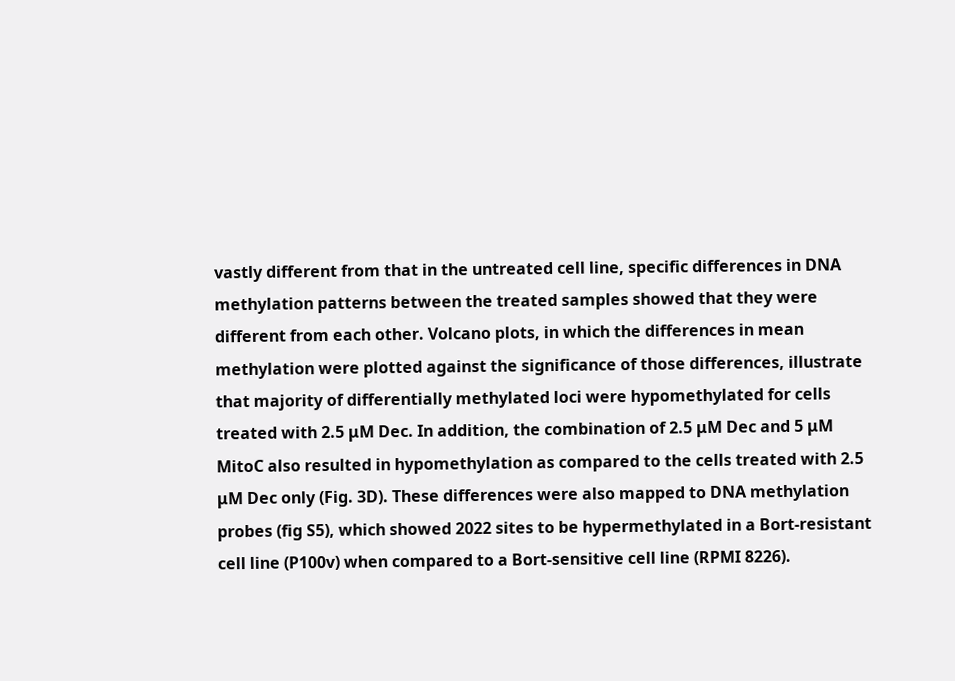vastly different from that in the untreated cell line, specific differences in DNA methylation patterns between the treated samples showed that they were different from each other. Volcano plots, in which the differences in mean methylation were plotted against the significance of those differences, illustrate that majority of differentially methylated loci were hypomethylated for cells treated with 2.5 μM Dec. In addition, the combination of 2.5 μM Dec and 5 μM MitoC also resulted in hypomethylation as compared to the cells treated with 2.5 μM Dec only (Fig. 3D). These differences were also mapped to DNA methylation probes (fig S5), which showed 2022 sites to be hypermethylated in a Bort-resistant cell line (P100v) when compared to a Bort-sensitive cell line (RPMI 8226).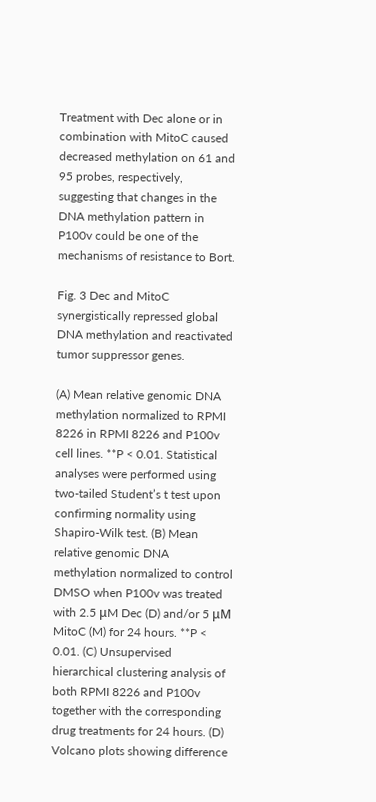Treatment with Dec alone or in combination with MitoC caused decreased methylation on 61 and 95 probes, respectively, suggesting that changes in the DNA methylation pattern in P100v could be one of the mechanisms of resistance to Bort.

Fig. 3 Dec and MitoC synergistically repressed global DNA methylation and reactivated tumor suppressor genes.

(A) Mean relative genomic DNA methylation normalized to RPMI 8226 in RPMI 8226 and P100v cell lines. **P < 0.01. Statistical analyses were performed using two-tailed Student’s t test upon confirming normality using Shapiro-Wilk test. (B) Mean relative genomic DNA methylation normalized to control DMSO when P100v was treated with 2.5 μM Dec (D) and/or 5 μM MitoC (M) for 24 hours. **P < 0.01. (C) Unsupervised hierarchical clustering analysis of both RPMI 8226 and P100v together with the corresponding drug treatments for 24 hours. (D) Volcano plots showing difference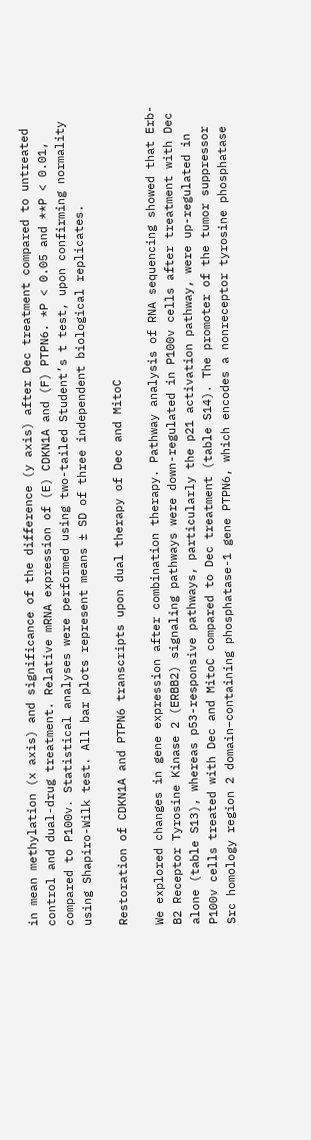in mean methylation (x axis) and significance of the difference (y axis) after Dec treatment compared to untreated control and dual-drug treatment. Relative mRNA expression of (E) CDKN1A and (F) PTPN6. *P < 0.05 and **P < 0.01, compared to P100v. Statistical analyses were performed using two-tailed Student’s t test, upon confirming normality using Shapiro-Wilk test. All bar plots represent means ± SD of three independent biological replicates.

Restoration of CDKN1A and PTPN6 transcripts upon dual therapy of Dec and MitoC

We explored changes in gene expression after combination therapy. Pathway analysis of RNA sequencing showed that Erb-B2 Receptor Tyrosine Kinase 2 (ERBB2) signaling pathways were down-regulated in P100v cells after treatment with Dec alone (table S13), whereas p53-responsive pathways, particularly the p21 activation pathway, were up-regulated in P100v cells treated with Dec and MitoC compared to Dec treatment (table S14). The promoter of the tumor suppressor Src homology region 2 domain–containing phosphatase-1 gene PTPN6, which encodes a nonreceptor tyrosine phosphatase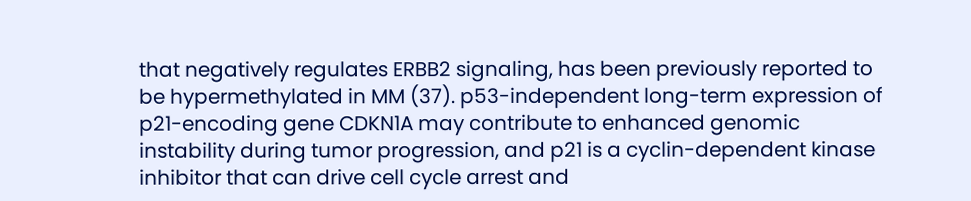that negatively regulates ERBB2 signaling, has been previously reported to be hypermethylated in MM (37). p53-independent long-term expression of p21-encoding gene CDKN1A may contribute to enhanced genomic instability during tumor progression, and p21 is a cyclin-dependent kinase inhibitor that can drive cell cycle arrest and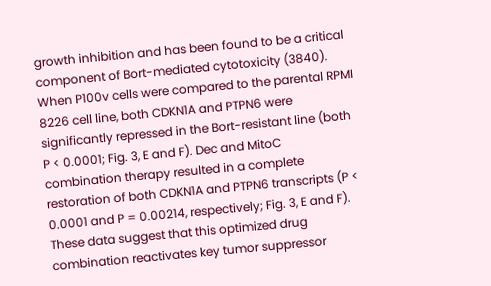growth inhibition and has been found to be a critical component of Bort-mediated cytotoxicity (3840). When P100v cells were compared to the parental RPMI 8226 cell line, both CDKN1A and PTPN6 were significantly repressed in the Bort-resistant line (both P < 0.0001; Fig. 3, E and F). Dec and MitoC combination therapy resulted in a complete restoration of both CDKN1A and PTPN6 transcripts (P < 0.0001 and P = 0.00214, respectively; Fig. 3, E and F). These data suggest that this optimized drug combination reactivates key tumor suppressor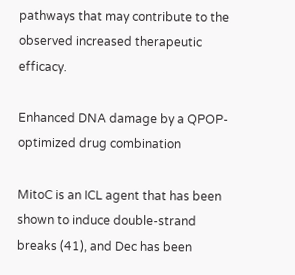pathways that may contribute to the observed increased therapeutic efficacy.

Enhanced DNA damage by a QPOP-optimized drug combination

MitoC is an ICL agent that has been shown to induce double-strand breaks (41), and Dec has been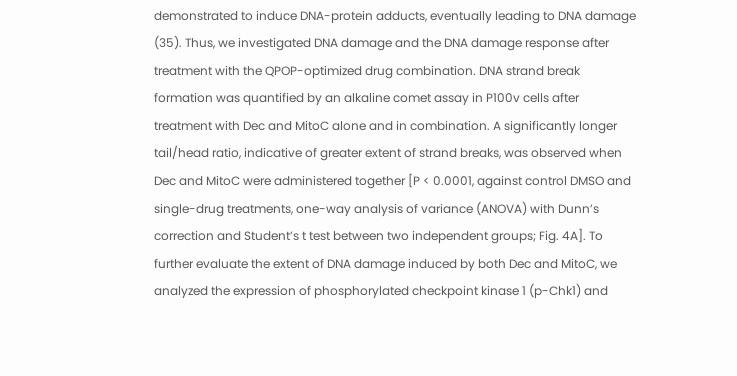demonstrated to induce DNA-protein adducts, eventually leading to DNA damage (35). Thus, we investigated DNA damage and the DNA damage response after treatment with the QPOP-optimized drug combination. DNA strand break formation was quantified by an alkaline comet assay in P100v cells after treatment with Dec and MitoC alone and in combination. A significantly longer tail/head ratio, indicative of greater extent of strand breaks, was observed when Dec and MitoC were administered together [P < 0.0001, against control DMSO and single-drug treatments, one-way analysis of variance (ANOVA) with Dunn’s correction and Student’s t test between two independent groups; Fig. 4A]. To further evaluate the extent of DNA damage induced by both Dec and MitoC, we analyzed the expression of phosphorylated checkpoint kinase 1 (p-Chk1) and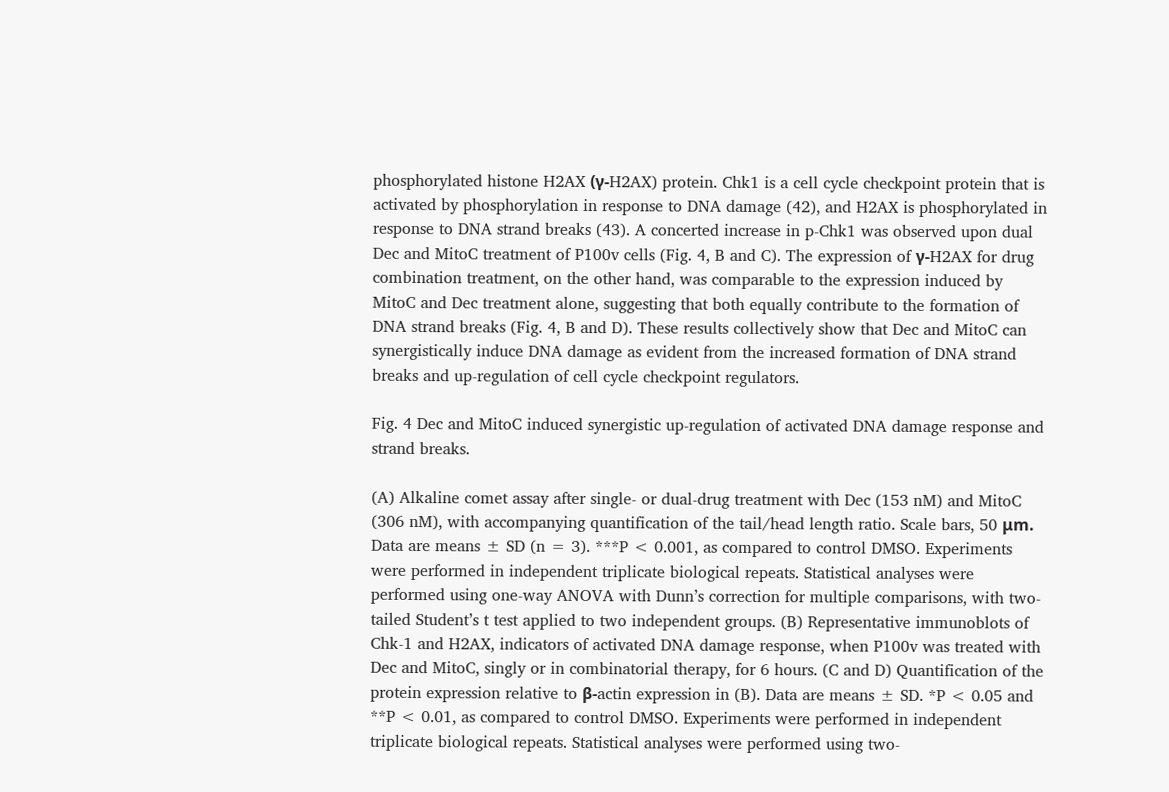phosphorylated histone H2AX (γ-H2AX) protein. Chk1 is a cell cycle checkpoint protein that is activated by phosphorylation in response to DNA damage (42), and H2AX is phosphorylated in response to DNA strand breaks (43). A concerted increase in p-Chk1 was observed upon dual Dec and MitoC treatment of P100v cells (Fig. 4, B and C). The expression of γ-H2AX for drug combination treatment, on the other hand, was comparable to the expression induced by MitoC and Dec treatment alone, suggesting that both equally contribute to the formation of DNA strand breaks (Fig. 4, B and D). These results collectively show that Dec and MitoC can synergistically induce DNA damage as evident from the increased formation of DNA strand breaks and up-regulation of cell cycle checkpoint regulators.

Fig. 4 Dec and MitoC induced synergistic up-regulation of activated DNA damage response and strand breaks.

(A) Alkaline comet assay after single- or dual-drug treatment with Dec (153 nM) and MitoC (306 nM), with accompanying quantification of the tail/head length ratio. Scale bars, 50 μm. Data are means ± SD (n = 3). ***P < 0.001, as compared to control DMSO. Experiments were performed in independent triplicate biological repeats. Statistical analyses were performed using one-way ANOVA with Dunn’s correction for multiple comparisons, with two-tailed Student’s t test applied to two independent groups. (B) Representative immunoblots of Chk-1 and H2AX, indicators of activated DNA damage response, when P100v was treated with Dec and MitoC, singly or in combinatorial therapy, for 6 hours. (C and D) Quantification of the protein expression relative to β-actin expression in (B). Data are means ± SD. *P < 0.05 and **P < 0.01, as compared to control DMSO. Experiments were performed in independent triplicate biological repeats. Statistical analyses were performed using two-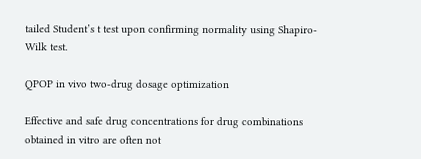tailed Student’s t test upon confirming normality using Shapiro-Wilk test.

QPOP in vivo two-drug dosage optimization

Effective and safe drug concentrations for drug combinations obtained in vitro are often not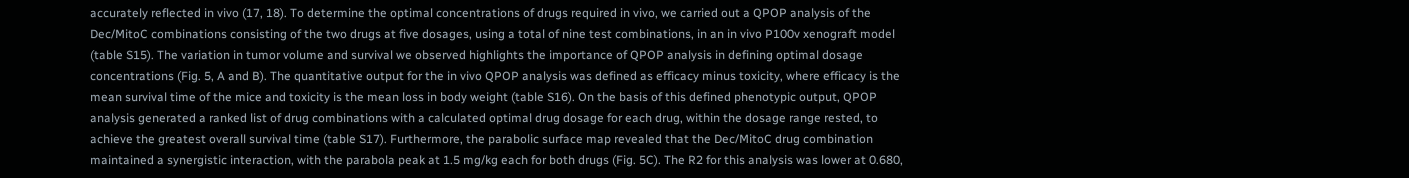accurately reflected in vivo (17, 18). To determine the optimal concentrations of drugs required in vivo, we carried out a QPOP analysis of the Dec/MitoC combinations consisting of the two drugs at five dosages, using a total of nine test combinations, in an in vivo P100v xenograft model (table S15). The variation in tumor volume and survival we observed highlights the importance of QPOP analysis in defining optimal dosage concentrations (Fig. 5, A and B). The quantitative output for the in vivo QPOP analysis was defined as efficacy minus toxicity, where efficacy is the mean survival time of the mice and toxicity is the mean loss in body weight (table S16). On the basis of this defined phenotypic output, QPOP analysis generated a ranked list of drug combinations with a calculated optimal drug dosage for each drug, within the dosage range rested, to achieve the greatest overall survival time (table S17). Furthermore, the parabolic surface map revealed that the Dec/MitoC drug combination maintained a synergistic interaction, with the parabola peak at 1.5 mg/kg each for both drugs (Fig. 5C). The R2 for this analysis was lower at 0.680,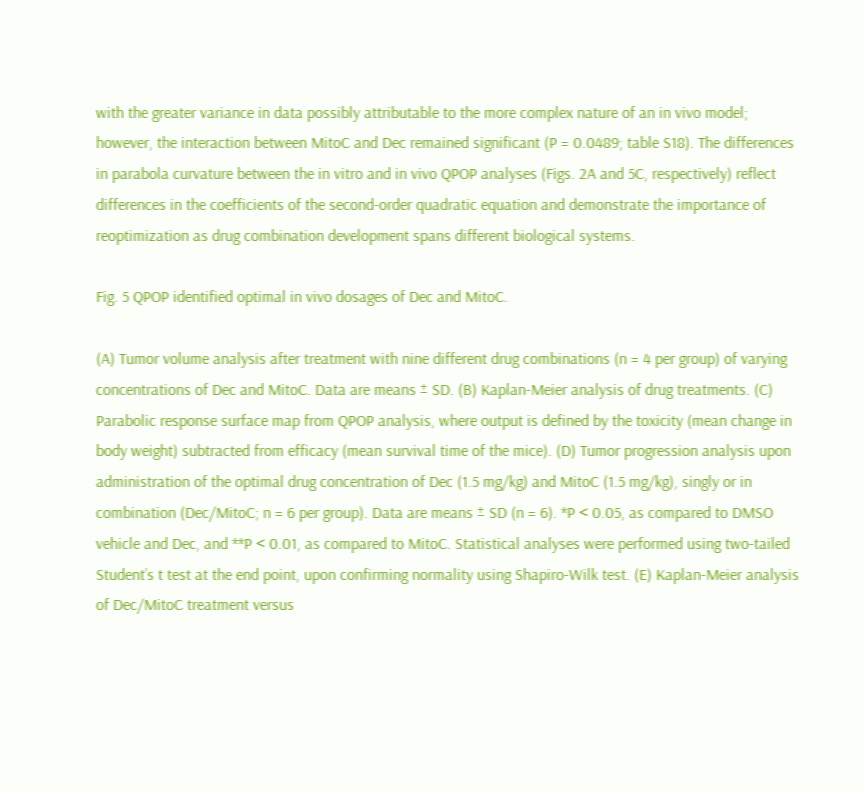with the greater variance in data possibly attributable to the more complex nature of an in vivo model; however, the interaction between MitoC and Dec remained significant (P = 0.0489; table S18). The differences in parabola curvature between the in vitro and in vivo QPOP analyses (Figs. 2A and 5C, respectively) reflect differences in the coefficients of the second-order quadratic equation and demonstrate the importance of reoptimization as drug combination development spans different biological systems.

Fig. 5 QPOP identified optimal in vivo dosages of Dec and MitoC.

(A) Tumor volume analysis after treatment with nine different drug combinations (n = 4 per group) of varying concentrations of Dec and MitoC. Data are means ± SD. (B) Kaplan-Meier analysis of drug treatments. (C) Parabolic response surface map from QPOP analysis, where output is defined by the toxicity (mean change in body weight) subtracted from efficacy (mean survival time of the mice). (D) Tumor progression analysis upon administration of the optimal drug concentration of Dec (1.5 mg/kg) and MitoC (1.5 mg/kg), singly or in combination (Dec/MitoC; n = 6 per group). Data are means ± SD (n = 6). *P < 0.05, as compared to DMSO vehicle and Dec, and **P < 0.01, as compared to MitoC. Statistical analyses were performed using two-tailed Student’s t test at the end point, upon confirming normality using Shapiro-Wilk test. (E) Kaplan-Meier analysis of Dec/MitoC treatment versus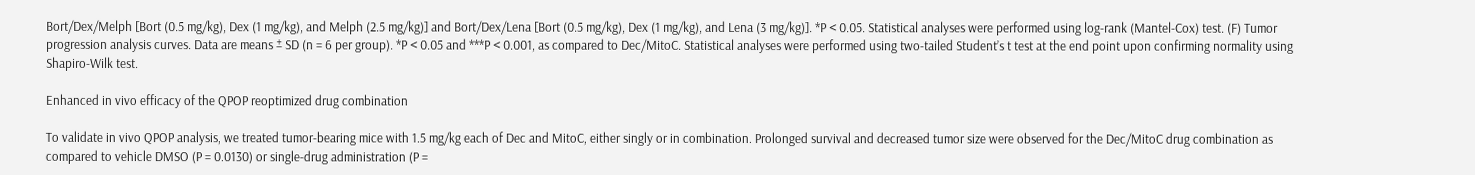Bort/Dex/Melph [Bort (0.5 mg/kg), Dex (1 mg/kg), and Melph (2.5 mg/kg)] and Bort/Dex/Lena [Bort (0.5 mg/kg), Dex (1 mg/kg), and Lena (3 mg/kg)]. *P < 0.05. Statistical analyses were performed using log-rank (Mantel-Cox) test. (F) Tumor progression analysis curves. Data are means ± SD (n = 6 per group). *P < 0.05 and ***P < 0.001, as compared to Dec/MitoC. Statistical analyses were performed using two-tailed Student’s t test at the end point upon confirming normality using Shapiro-Wilk test.

Enhanced in vivo efficacy of the QPOP reoptimized drug combination

To validate in vivo QPOP analysis, we treated tumor-bearing mice with 1.5 mg/kg each of Dec and MitoC, either singly or in combination. Prolonged survival and decreased tumor size were observed for the Dec/MitoC drug combination as compared to vehicle DMSO (P = 0.0130) or single-drug administration (P =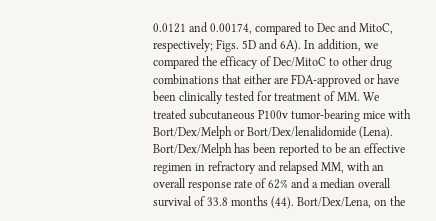0.0121 and 0.00174, compared to Dec and MitoC, respectively; Figs. 5D and 6A). In addition, we compared the efficacy of Dec/MitoC to other drug combinations that either are FDA-approved or have been clinically tested for treatment of MM. We treated subcutaneous P100v tumor-bearing mice with Bort/Dex/Melph or Bort/Dex/lenalidomide (Lena). Bort/Dex/Melph has been reported to be an effective regimen in refractory and relapsed MM, with an overall response rate of 62% and a median overall survival of 33.8 months (44). Bort/Dex/Lena, on the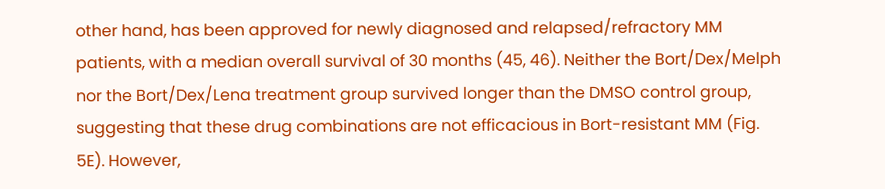other hand, has been approved for newly diagnosed and relapsed/refractory MM patients, with a median overall survival of 30 months (45, 46). Neither the Bort/Dex/Melph nor the Bort/Dex/Lena treatment group survived longer than the DMSO control group, suggesting that these drug combinations are not efficacious in Bort-resistant MM (Fig. 5E). However,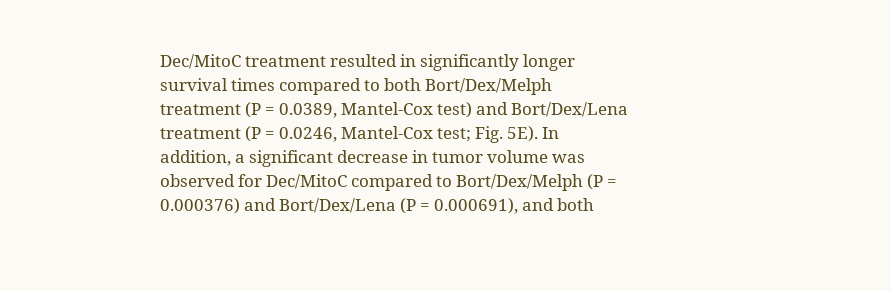Dec/MitoC treatment resulted in significantly longer survival times compared to both Bort/Dex/Melph treatment (P = 0.0389, Mantel-Cox test) and Bort/Dex/Lena treatment (P = 0.0246, Mantel-Cox test; Fig. 5E). In addition, a significant decrease in tumor volume was observed for Dec/MitoC compared to Bort/Dex/Melph (P = 0.000376) and Bort/Dex/Lena (P = 0.000691), and both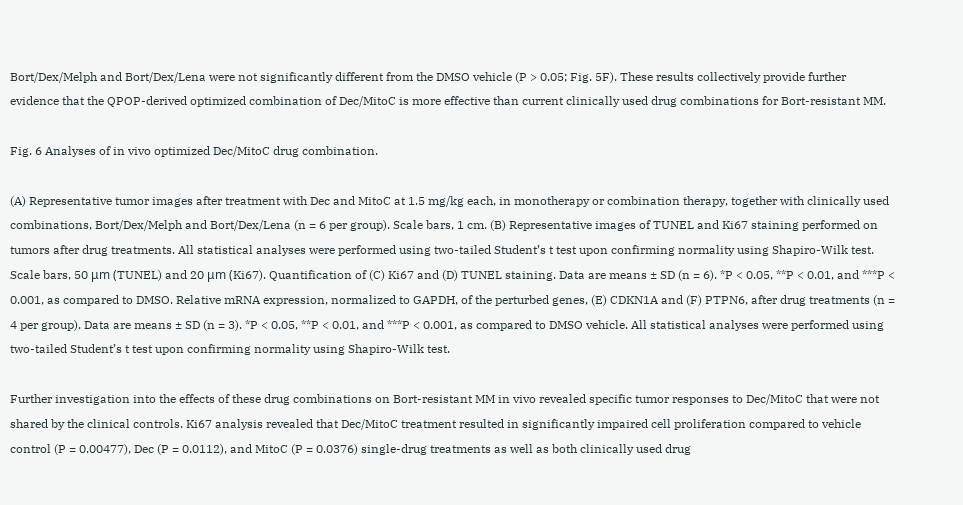Bort/Dex/Melph and Bort/Dex/Lena were not significantly different from the DMSO vehicle (P > 0.05; Fig. 5F). These results collectively provide further evidence that the QPOP-derived optimized combination of Dec/MitoC is more effective than current clinically used drug combinations for Bort-resistant MM.

Fig. 6 Analyses of in vivo optimized Dec/MitoC drug combination.

(A) Representative tumor images after treatment with Dec and MitoC at 1.5 mg/kg each, in monotherapy or combination therapy, together with clinically used combinations, Bort/Dex/Melph and Bort/Dex/Lena (n = 6 per group). Scale bars, 1 cm. (B) Representative images of TUNEL and Ki67 staining performed on tumors after drug treatments. All statistical analyses were performed using two-tailed Student’s t test upon confirming normality using Shapiro-Wilk test. Scale bars, 50 μm (TUNEL) and 20 μm (Ki67). Quantification of (C) Ki67 and (D) TUNEL staining. Data are means ± SD (n = 6). *P < 0.05, **P < 0.01, and ***P < 0.001, as compared to DMSO. Relative mRNA expression, normalized to GAPDH, of the perturbed genes, (E) CDKN1A and (F) PTPN6, after drug treatments (n = 4 per group). Data are means ± SD (n = 3). *P < 0.05, **P < 0.01, and ***P < 0.001, as compared to DMSO vehicle. All statistical analyses were performed using two-tailed Student’s t test upon confirming normality using Shapiro-Wilk test.

Further investigation into the effects of these drug combinations on Bort-resistant MM in vivo revealed specific tumor responses to Dec/MitoC that were not shared by the clinical controls. Ki67 analysis revealed that Dec/MitoC treatment resulted in significantly impaired cell proliferation compared to vehicle control (P = 0.00477), Dec (P = 0.0112), and MitoC (P = 0.0376) single-drug treatments as well as both clinically used drug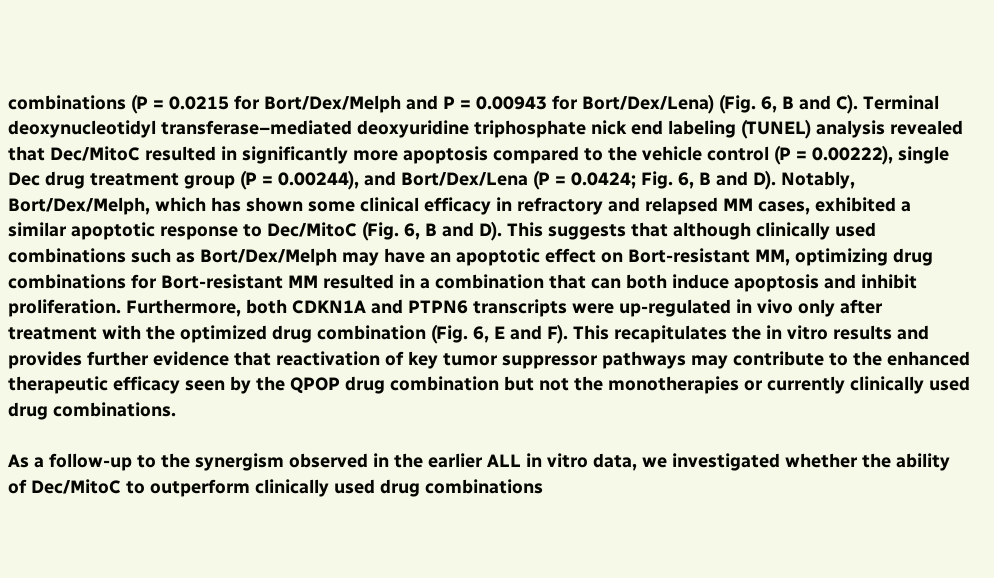combinations (P = 0.0215 for Bort/Dex/Melph and P = 0.00943 for Bort/Dex/Lena) (Fig. 6, B and C). Terminal deoxynucleotidyl transferase–mediated deoxyuridine triphosphate nick end labeling (TUNEL) analysis revealed that Dec/MitoC resulted in significantly more apoptosis compared to the vehicle control (P = 0.00222), single Dec drug treatment group (P = 0.00244), and Bort/Dex/Lena (P = 0.0424; Fig. 6, B and D). Notably, Bort/Dex/Melph, which has shown some clinical efficacy in refractory and relapsed MM cases, exhibited a similar apoptotic response to Dec/MitoC (Fig. 6, B and D). This suggests that although clinically used combinations such as Bort/Dex/Melph may have an apoptotic effect on Bort-resistant MM, optimizing drug combinations for Bort-resistant MM resulted in a combination that can both induce apoptosis and inhibit proliferation. Furthermore, both CDKN1A and PTPN6 transcripts were up-regulated in vivo only after treatment with the optimized drug combination (Fig. 6, E and F). This recapitulates the in vitro results and provides further evidence that reactivation of key tumor suppressor pathways may contribute to the enhanced therapeutic efficacy seen by the QPOP drug combination but not the monotherapies or currently clinically used drug combinations.

As a follow-up to the synergism observed in the earlier ALL in vitro data, we investigated whether the ability of Dec/MitoC to outperform clinically used drug combinations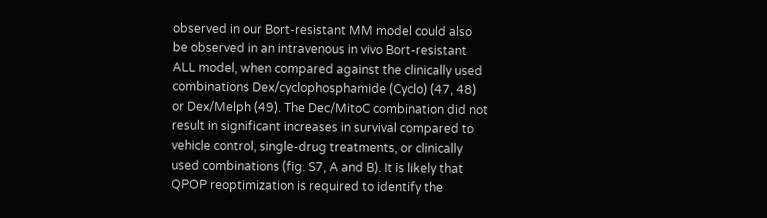observed in our Bort-resistant MM model could also be observed in an intravenous in vivo Bort-resistant ALL model, when compared against the clinically used combinations Dex/cyclophosphamide (Cyclo) (47, 48) or Dex/Melph (49). The Dec/MitoC combination did not result in significant increases in survival compared to vehicle control, single-drug treatments, or clinically used combinations (fig. S7, A and B). It is likely that QPOP reoptimization is required to identify the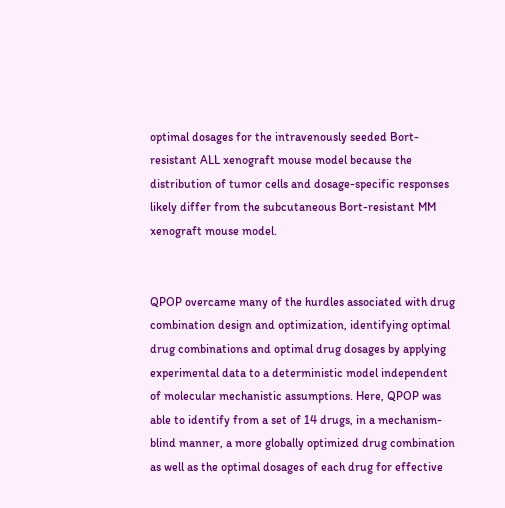optimal dosages for the intravenously seeded Bort-resistant ALL xenograft mouse model because the distribution of tumor cells and dosage-specific responses likely differ from the subcutaneous Bort-resistant MM xenograft mouse model.


QPOP overcame many of the hurdles associated with drug combination design and optimization, identifying optimal drug combinations and optimal drug dosages by applying experimental data to a deterministic model independent of molecular mechanistic assumptions. Here, QPOP was able to identify from a set of 14 drugs, in a mechanism-blind manner, a more globally optimized drug combination as well as the optimal dosages of each drug for effective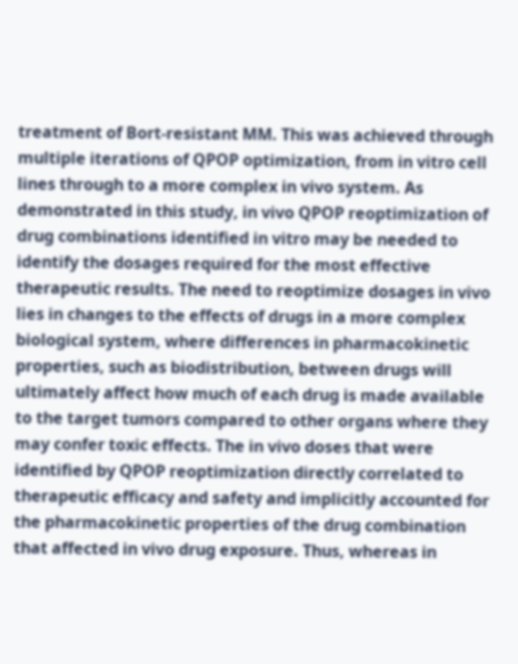treatment of Bort-resistant MM. This was achieved through multiple iterations of QPOP optimization, from in vitro cell lines through to a more complex in vivo system. As demonstrated in this study, in vivo QPOP reoptimization of drug combinations identified in vitro may be needed to identify the dosages required for the most effective therapeutic results. The need to reoptimize dosages in vivo lies in changes to the effects of drugs in a more complex biological system, where differences in pharmacokinetic properties, such as biodistribution, between drugs will ultimately affect how much of each drug is made available to the target tumors compared to other organs where they may confer toxic effects. The in vivo doses that were identified by QPOP reoptimization directly correlated to therapeutic efficacy and safety and implicitly accounted for the pharmacokinetic properties of the drug combination that affected in vivo drug exposure. Thus, whereas in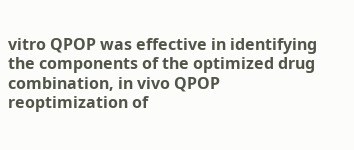vitro QPOP was effective in identifying the components of the optimized drug combination, in vivo QPOP reoptimization of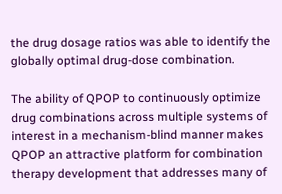the drug dosage ratios was able to identify the globally optimal drug-dose combination.

The ability of QPOP to continuously optimize drug combinations across multiple systems of interest in a mechanism-blind manner makes QPOP an attractive platform for combination therapy development that addresses many of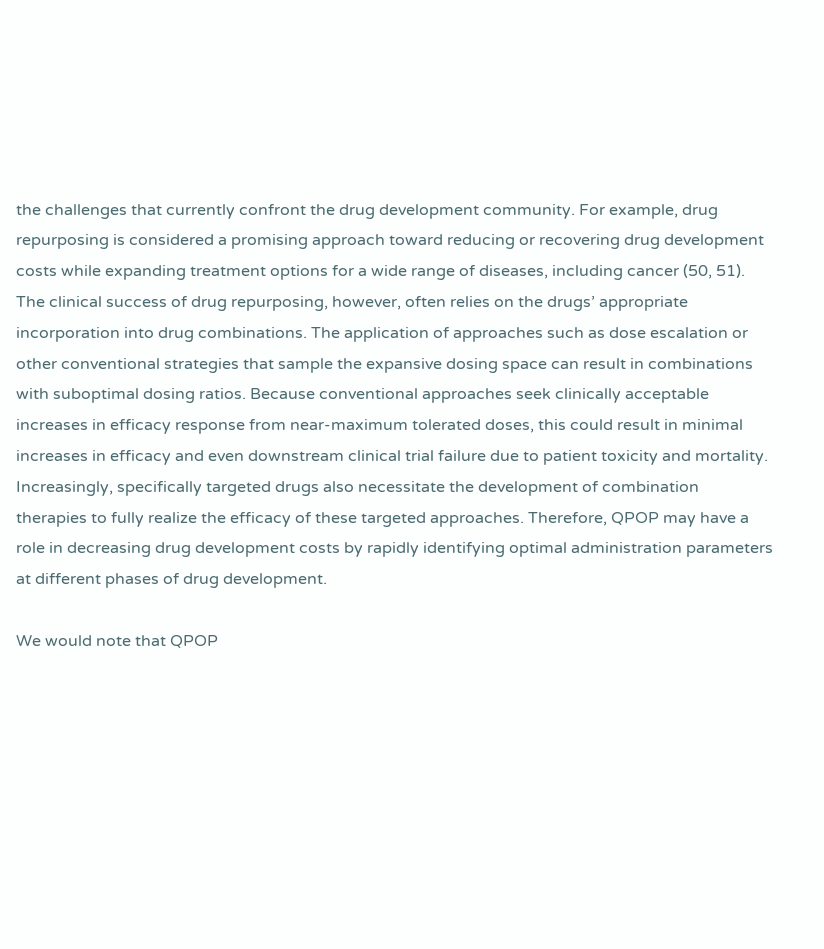the challenges that currently confront the drug development community. For example, drug repurposing is considered a promising approach toward reducing or recovering drug development costs while expanding treatment options for a wide range of diseases, including cancer (50, 51). The clinical success of drug repurposing, however, often relies on the drugs’ appropriate incorporation into drug combinations. The application of approaches such as dose escalation or other conventional strategies that sample the expansive dosing space can result in combinations with suboptimal dosing ratios. Because conventional approaches seek clinically acceptable increases in efficacy response from near-maximum tolerated doses, this could result in minimal increases in efficacy and even downstream clinical trial failure due to patient toxicity and mortality. Increasingly, specifically targeted drugs also necessitate the development of combination therapies to fully realize the efficacy of these targeted approaches. Therefore, QPOP may have a role in decreasing drug development costs by rapidly identifying optimal administration parameters at different phases of drug development.

We would note that QPOP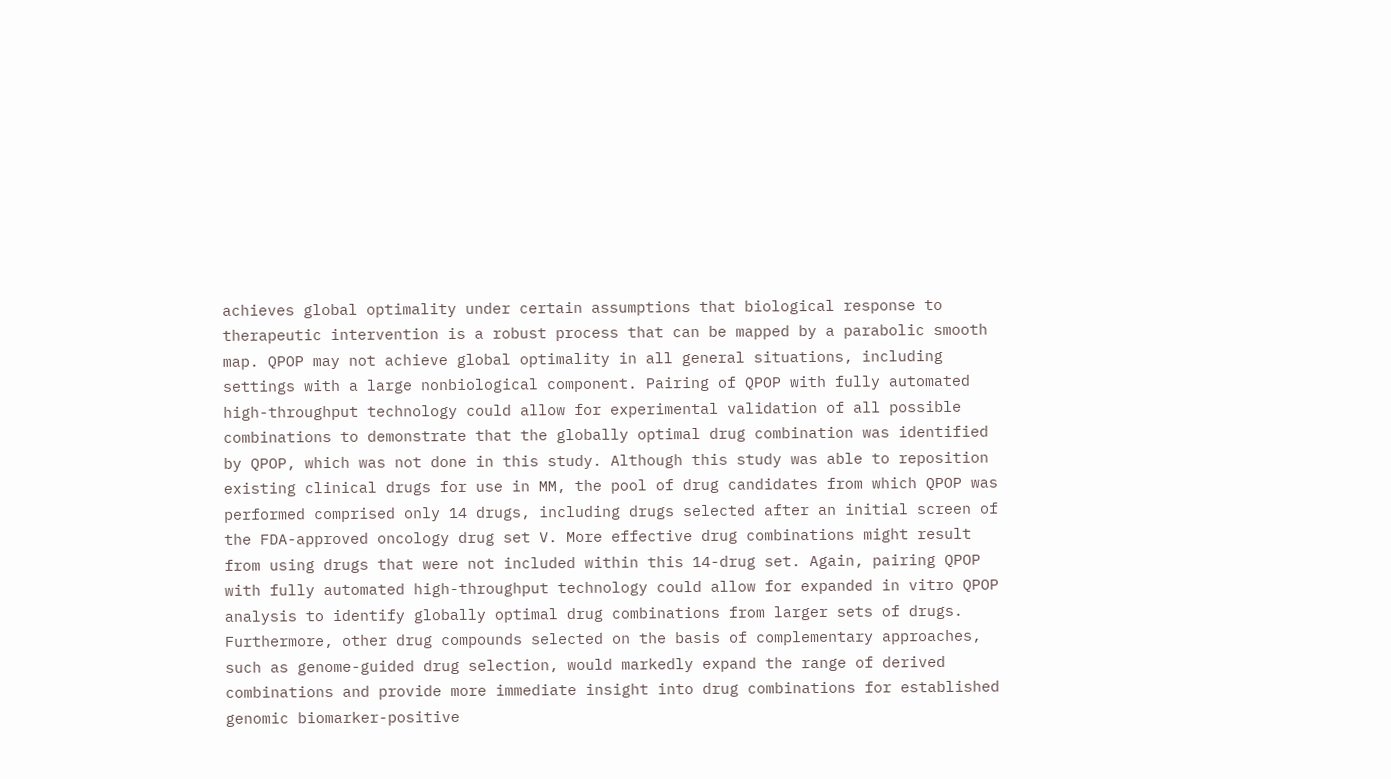achieves global optimality under certain assumptions that biological response to therapeutic intervention is a robust process that can be mapped by a parabolic smooth map. QPOP may not achieve global optimality in all general situations, including settings with a large nonbiological component. Pairing of QPOP with fully automated high-throughput technology could allow for experimental validation of all possible combinations to demonstrate that the globally optimal drug combination was identified by QPOP, which was not done in this study. Although this study was able to reposition existing clinical drugs for use in MM, the pool of drug candidates from which QPOP was performed comprised only 14 drugs, including drugs selected after an initial screen of the FDA-approved oncology drug set V. More effective drug combinations might result from using drugs that were not included within this 14-drug set. Again, pairing QPOP with fully automated high-throughput technology could allow for expanded in vitro QPOP analysis to identify globally optimal drug combinations from larger sets of drugs. Furthermore, other drug compounds selected on the basis of complementary approaches, such as genome-guided drug selection, would markedly expand the range of derived combinations and provide more immediate insight into drug combinations for established genomic biomarker-positive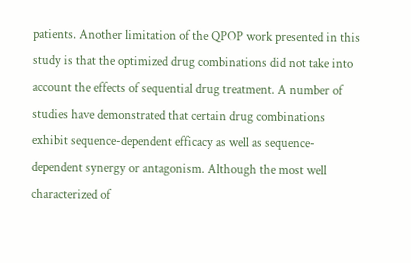patients. Another limitation of the QPOP work presented in this study is that the optimized drug combinations did not take into account the effects of sequential drug treatment. A number of studies have demonstrated that certain drug combinations exhibit sequence-dependent efficacy as well as sequence-dependent synergy or antagonism. Although the most well characterized of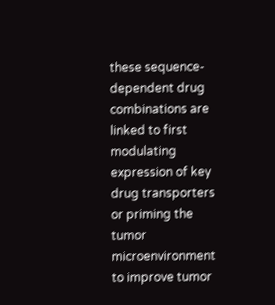these sequence-dependent drug combinations are linked to first modulating expression of key drug transporters or priming the tumor microenvironment to improve tumor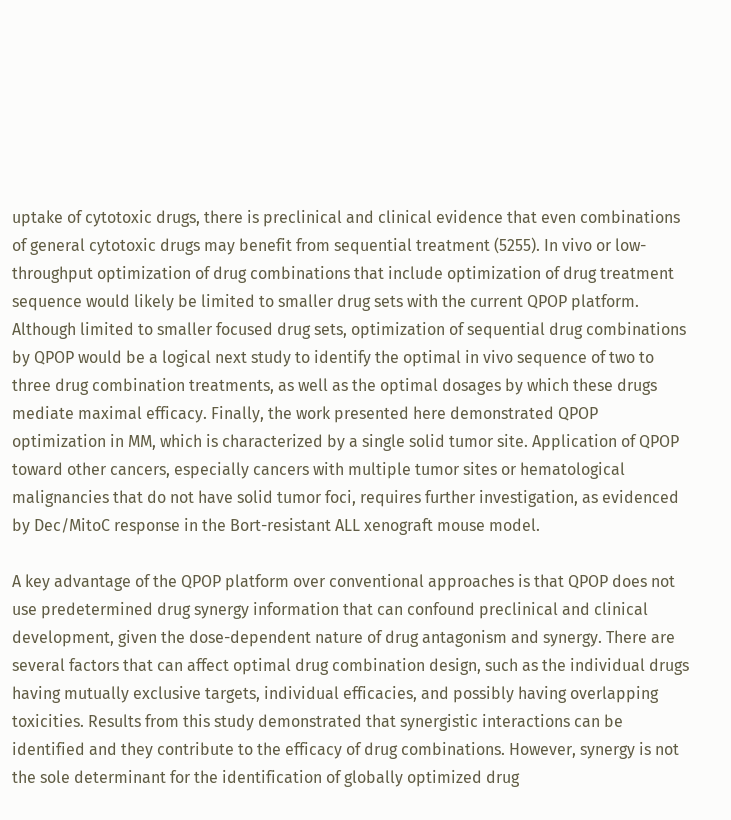uptake of cytotoxic drugs, there is preclinical and clinical evidence that even combinations of general cytotoxic drugs may benefit from sequential treatment (5255). In vivo or low-throughput optimization of drug combinations that include optimization of drug treatment sequence would likely be limited to smaller drug sets with the current QPOP platform. Although limited to smaller focused drug sets, optimization of sequential drug combinations by QPOP would be a logical next study to identify the optimal in vivo sequence of two to three drug combination treatments, as well as the optimal dosages by which these drugs mediate maximal efficacy. Finally, the work presented here demonstrated QPOP optimization in MM, which is characterized by a single solid tumor site. Application of QPOP toward other cancers, especially cancers with multiple tumor sites or hematological malignancies that do not have solid tumor foci, requires further investigation, as evidenced by Dec/MitoC response in the Bort-resistant ALL xenograft mouse model.

A key advantage of the QPOP platform over conventional approaches is that QPOP does not use predetermined drug synergy information that can confound preclinical and clinical development, given the dose-dependent nature of drug antagonism and synergy. There are several factors that can affect optimal drug combination design, such as the individual drugs having mutually exclusive targets, individual efficacies, and possibly having overlapping toxicities. Results from this study demonstrated that synergistic interactions can be identified and they contribute to the efficacy of drug combinations. However, synergy is not the sole determinant for the identification of globally optimized drug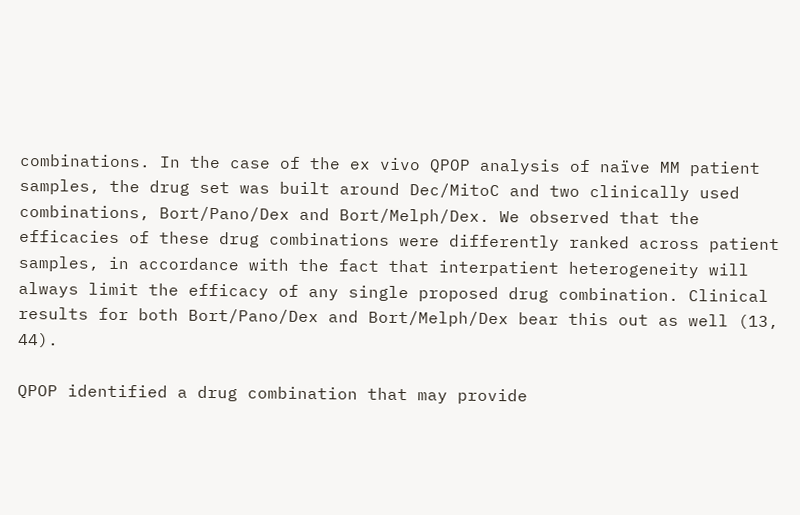combinations. In the case of the ex vivo QPOP analysis of naïve MM patient samples, the drug set was built around Dec/MitoC and two clinically used combinations, Bort/Pano/Dex and Bort/Melph/Dex. We observed that the efficacies of these drug combinations were differently ranked across patient samples, in accordance with the fact that interpatient heterogeneity will always limit the efficacy of any single proposed drug combination. Clinical results for both Bort/Pano/Dex and Bort/Melph/Dex bear this out as well (13, 44).

QPOP identified a drug combination that may provide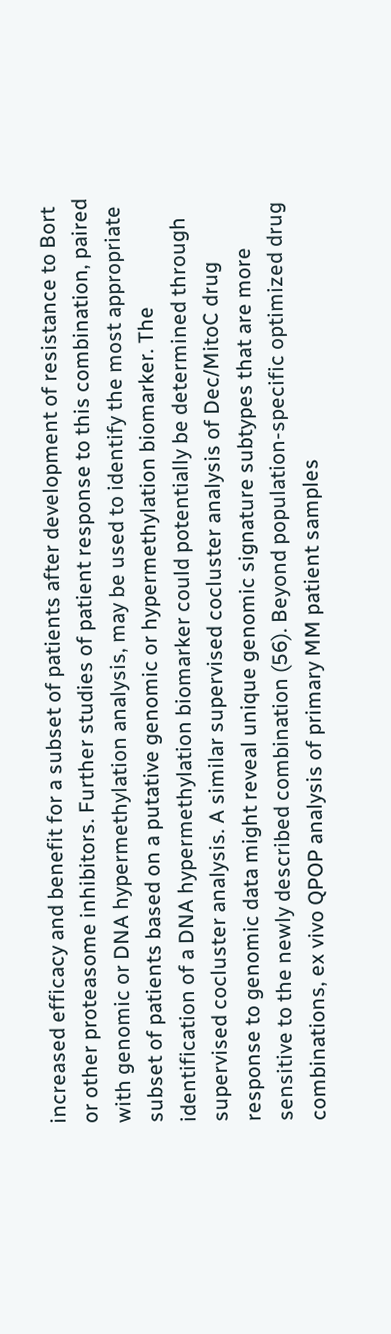increased efficacy and benefit for a subset of patients after development of resistance to Bort or other proteasome inhibitors. Further studies of patient response to this combination, paired with genomic or DNA hypermethylation analysis, may be used to identify the most appropriate subset of patients based on a putative genomic or hypermethylation biomarker. The identification of a DNA hypermethylation biomarker could potentially be determined through supervised cocluster analysis. A similar supervised cocluster analysis of Dec/MitoC drug response to genomic data might reveal unique genomic signature subtypes that are more sensitive to the newly described combination (56). Beyond population-specific optimized drug combinations, ex vivo QPOP analysis of primary MM patient samples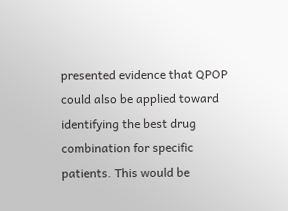presented evidence that QPOP could also be applied toward identifying the best drug combination for specific patients. This would be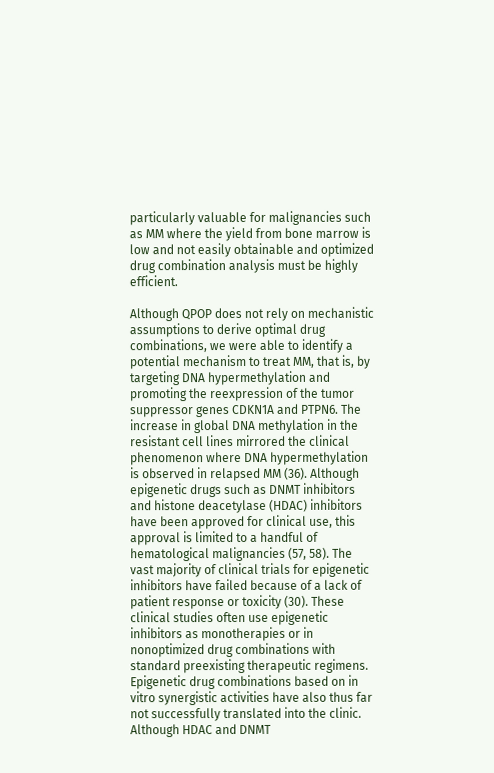particularly valuable for malignancies such as MM where the yield from bone marrow is low and not easily obtainable and optimized drug combination analysis must be highly efficient.

Although QPOP does not rely on mechanistic assumptions to derive optimal drug combinations, we were able to identify a potential mechanism to treat MM, that is, by targeting DNA hypermethylation and promoting the reexpression of the tumor suppressor genes CDKN1A and PTPN6. The increase in global DNA methylation in the resistant cell lines mirrored the clinical phenomenon where DNA hypermethylation is observed in relapsed MM (36). Although epigenetic drugs such as DNMT inhibitors and histone deacetylase (HDAC) inhibitors have been approved for clinical use, this approval is limited to a handful of hematological malignancies (57, 58). The vast majority of clinical trials for epigenetic inhibitors have failed because of a lack of patient response or toxicity (30). These clinical studies often use epigenetic inhibitors as monotherapies or in nonoptimized drug combinations with standard preexisting therapeutic regimens. Epigenetic drug combinations based on in vitro synergistic activities have also thus far not successfully translated into the clinic. Although HDAC and DNMT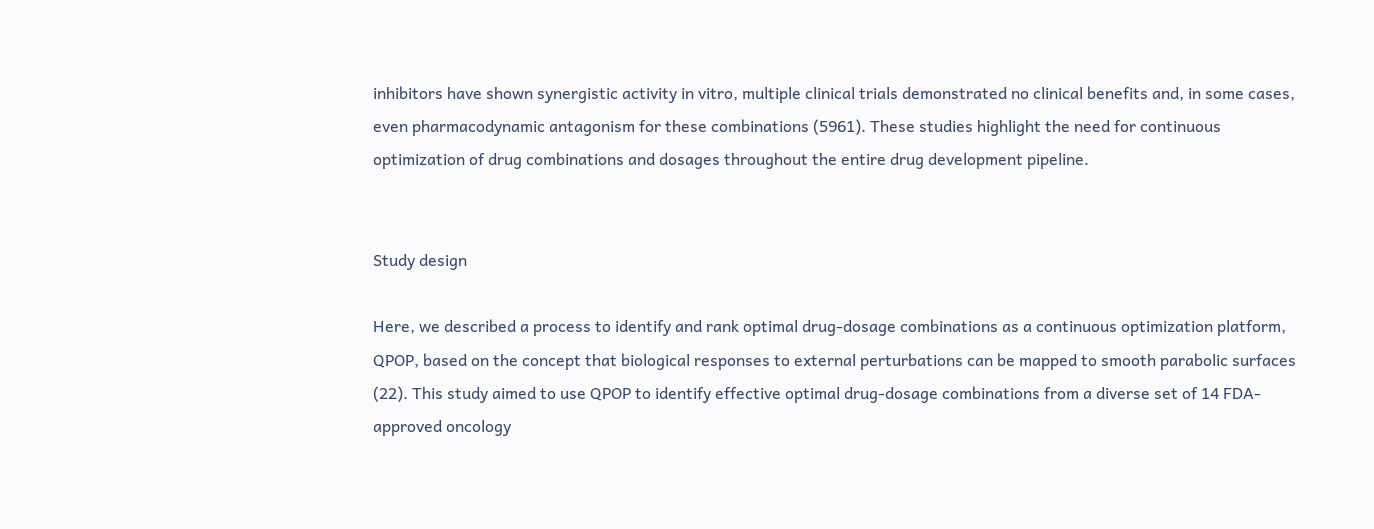inhibitors have shown synergistic activity in vitro, multiple clinical trials demonstrated no clinical benefits and, in some cases, even pharmacodynamic antagonism for these combinations (5961). These studies highlight the need for continuous optimization of drug combinations and dosages throughout the entire drug development pipeline.


Study design

Here, we described a process to identify and rank optimal drug-dosage combinations as a continuous optimization platform, QPOP, based on the concept that biological responses to external perturbations can be mapped to smooth parabolic surfaces (22). This study aimed to use QPOP to identify effective optimal drug-dosage combinations from a diverse set of 14 FDA-approved oncology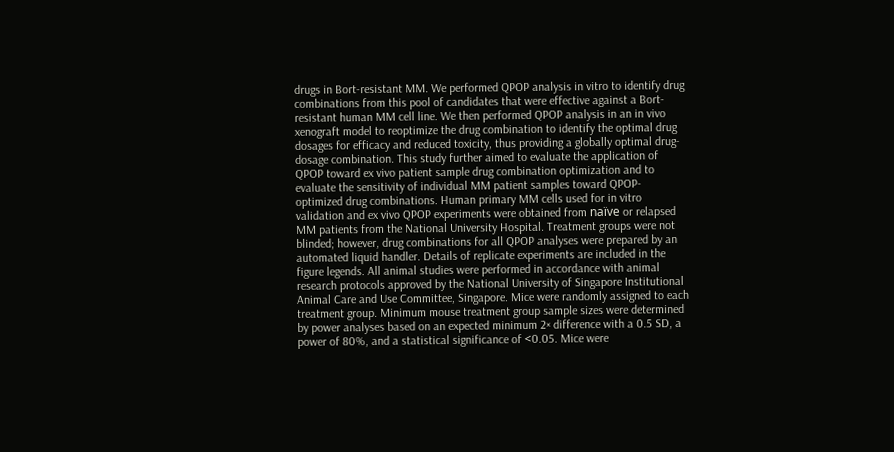drugs in Bort-resistant MM. We performed QPOP analysis in vitro to identify drug combinations from this pool of candidates that were effective against a Bort-resistant human MM cell line. We then performed QPOP analysis in an in vivo xenograft model to reoptimize the drug combination to identify the optimal drug dosages for efficacy and reduced toxicity, thus providing a globally optimal drug-dosage combination. This study further aimed to evaluate the application of QPOP toward ex vivo patient sample drug combination optimization and to evaluate the sensitivity of individual MM patient samples toward QPOP-optimized drug combinations. Human primary MM cells used for in vitro validation and ex vivo QPOP experiments were obtained from naïve or relapsed MM patients from the National University Hospital. Treatment groups were not blinded; however, drug combinations for all QPOP analyses were prepared by an automated liquid handler. Details of replicate experiments are included in the figure legends. All animal studies were performed in accordance with animal research protocols approved by the National University of Singapore Institutional Animal Care and Use Committee, Singapore. Mice were randomly assigned to each treatment group. Minimum mouse treatment group sample sizes were determined by power analyses based on an expected minimum 2× difference with a 0.5 SD, a power of 80%, and a statistical significance of <0.05. Mice were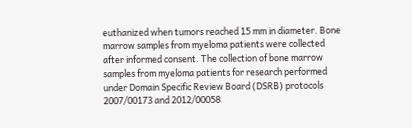euthanized when tumors reached 15 mm in diameter. Bone marrow samples from myeloma patients were collected after informed consent. The collection of bone marrow samples from myeloma patients for research performed under Domain Specific Review Board (DSRB) protocols 2007/00173 and 2012/00058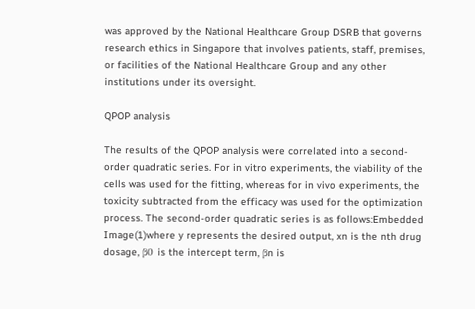was approved by the National Healthcare Group DSRB that governs research ethics in Singapore that involves patients, staff, premises, or facilities of the National Healthcare Group and any other institutions under its oversight.

QPOP analysis

The results of the QPOP analysis were correlated into a second-order quadratic series. For in vitro experiments, the viability of the cells was used for the fitting, whereas for in vivo experiments, the toxicity subtracted from the efficacy was used for the optimization process. The second-order quadratic series is as follows:Embedded Image(1)where y represents the desired output, xn is the nth drug dosage, β0 is the intercept term, βn is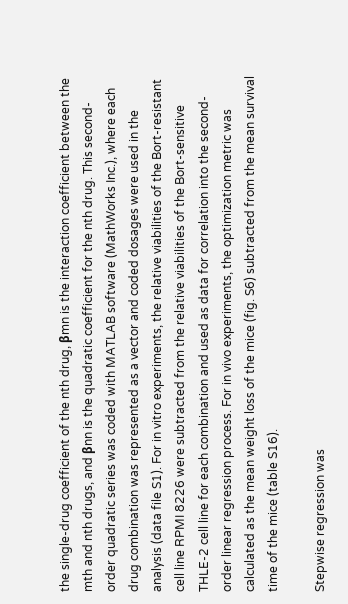the single-drug coefficient of the nth drug, βmn is the interaction coefficient between the mth and nth drugs, and βnn is the quadratic coefficient for the nth drug. This second-order quadratic series was coded with MATLAB software (MathWorks Inc.), where each drug combination was represented as a vector and coded dosages were used in the analysis (data file S1). For in vitro experiments, the relative viabilities of the Bort-resistant cell line RPMI 8226 were subtracted from the relative viabilities of the Bort-sensitive THLE-2 cell line for each combination and used as data for correlation into the second-order linear regression process. For in vivo experiments, the optimization metric was calculated as the mean weight loss of the mice (fig. S6) subtracted from the mean survival time of the mice (table S16).

Stepwise regression was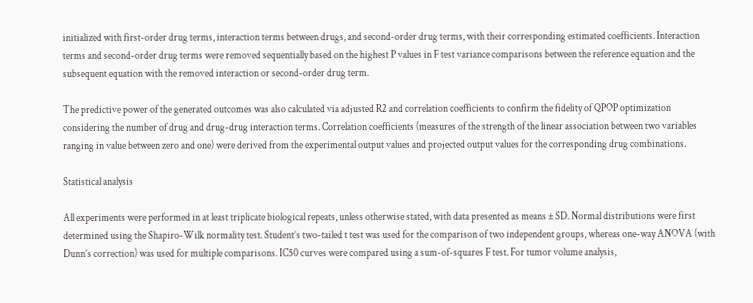initialized with first-order drug terms, interaction terms between drugs, and second-order drug terms, with their corresponding estimated coefficients. Interaction terms and second-order drug terms were removed sequentially based on the highest P values in F test variance comparisons between the reference equation and the subsequent equation with the removed interaction or second-order drug term.

The predictive power of the generated outcomes was also calculated via adjusted R2 and correlation coefficients to confirm the fidelity of QPOP optimization considering the number of drug and drug-drug interaction terms. Correlation coefficients (measures of the strength of the linear association between two variables ranging in value between zero and one) were derived from the experimental output values and projected output values for the corresponding drug combinations.

Statistical analysis

All experiments were performed in at least triplicate biological repeats, unless otherwise stated, with data presented as means ± SD. Normal distributions were first determined using the Shapiro-Wilk normality test. Student’s two-tailed t test was used for the comparison of two independent groups, whereas one-way ANOVA (with Dunn’s correction) was used for multiple comparisons. IC50 curves were compared using a sum-of-squares F test. For tumor volume analysis,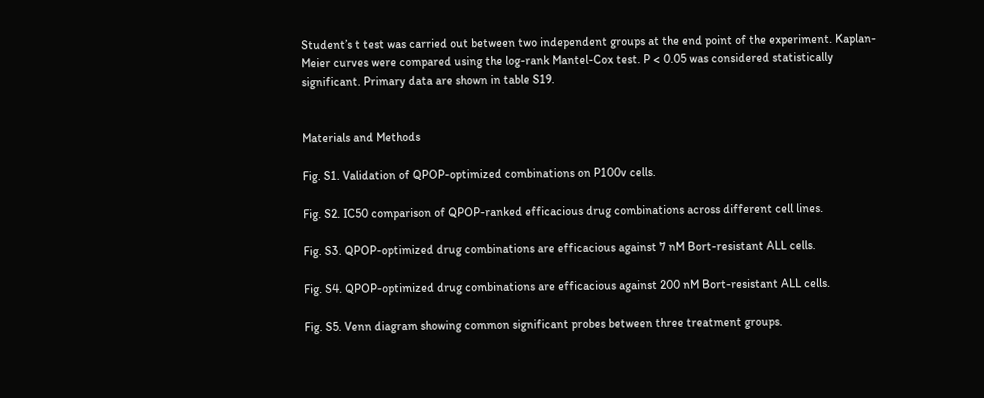Student’s t test was carried out between two independent groups at the end point of the experiment. Kaplan-Meier curves were compared using the log-rank Mantel-Cox test. P < 0.05 was considered statistically significant. Primary data are shown in table S19.


Materials and Methods

Fig. S1. Validation of QPOP-optimized combinations on P100v cells.

Fig. S2. IC50 comparison of QPOP-ranked efficacious drug combinations across different cell lines.

Fig. S3. QPOP-optimized drug combinations are efficacious against 7 nM Bort-resistant ALL cells.

Fig. S4. QPOP-optimized drug combinations are efficacious against 200 nM Bort-resistant ALL cells.

Fig. S5. Venn diagram showing common significant probes between three treatment groups.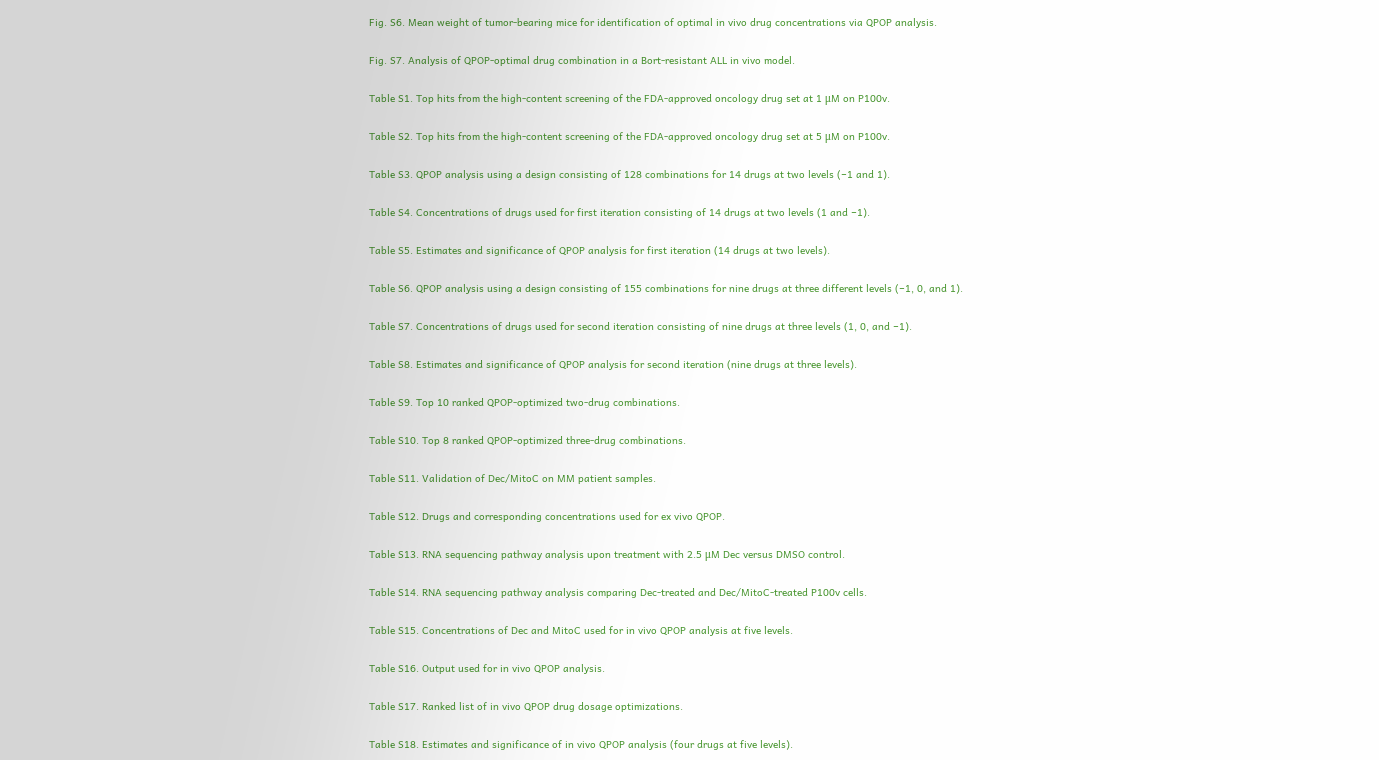Fig. S6. Mean weight of tumor-bearing mice for identification of optimal in vivo drug concentrations via QPOP analysis.

Fig. S7. Analysis of QPOP-optimal drug combination in a Bort-resistant ALL in vivo model.

Table S1. Top hits from the high-content screening of the FDA-approved oncology drug set at 1 μM on P100v.

Table S2. Top hits from the high-content screening of the FDA-approved oncology drug set at 5 μM on P100v.

Table S3. QPOP analysis using a design consisting of 128 combinations for 14 drugs at two levels (−1 and 1).

Table S4. Concentrations of drugs used for first iteration consisting of 14 drugs at two levels (1 and −1).

Table S5. Estimates and significance of QPOP analysis for first iteration (14 drugs at two levels).

Table S6. QPOP analysis using a design consisting of 155 combinations for nine drugs at three different levels (−1, 0, and 1).

Table S7. Concentrations of drugs used for second iteration consisting of nine drugs at three levels (1, 0, and −1).

Table S8. Estimates and significance of QPOP analysis for second iteration (nine drugs at three levels).

Table S9. Top 10 ranked QPOP-optimized two-drug combinations.

Table S10. Top 8 ranked QPOP-optimized three-drug combinations.

Table S11. Validation of Dec/MitoC on MM patient samples.

Table S12. Drugs and corresponding concentrations used for ex vivo QPOP.

Table S13. RNA sequencing pathway analysis upon treatment with 2.5 μM Dec versus DMSO control.

Table S14. RNA sequencing pathway analysis comparing Dec-treated and Dec/MitoC-treated P100v cells.

Table S15. Concentrations of Dec and MitoC used for in vivo QPOP analysis at five levels.

Table S16. Output used for in vivo QPOP analysis.

Table S17. Ranked list of in vivo QPOP drug dosage optimizations.

Table S18. Estimates and significance of in vivo QPOP analysis (four drugs at five levels).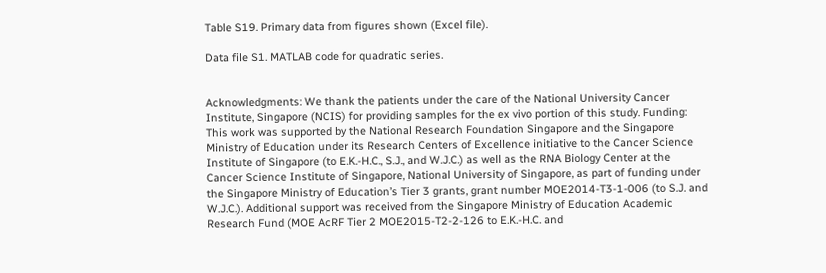Table S19. Primary data from figures shown (Excel file).

Data file S1. MATLAB code for quadratic series.


Acknowledgments: We thank the patients under the care of the National University Cancer Institute, Singapore (NCIS) for providing samples for the ex vivo portion of this study. Funding: This work was supported by the National Research Foundation Singapore and the Singapore Ministry of Education under its Research Centers of Excellence initiative to the Cancer Science Institute of Singapore (to E.K.-H.C., S.J., and W.J.C.) as well as the RNA Biology Center at the Cancer Science Institute of Singapore, National University of Singapore, as part of funding under the Singapore Ministry of Education’s Tier 3 grants, grant number MOE2014-T3-1-006 (to S.J. and W.J.C.). Additional support was received from the Singapore Ministry of Education Academic Research Fund (MOE AcRF Tier 2 MOE2015-T2-2-126 to E.K.-H.C. and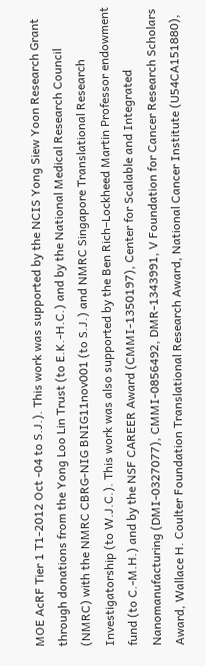MOE AcRF Tier 1 T1-2012 Oct -04 to S.J.). This work was supported by the NCIS Yong Siew Yoon Research Grant through donations from the Yong Loo Lin Trust (to E.K.-H.C.) and by the National Medical Research Council (NMRC) with the NMRC CBRG-NIG BNIG11nov001 (to S.J.) and NMRC Singapore Translational Research Investigatorship (to W.J.C.). This work was also supported by the Ben Rich–Lockheed Martin Professor endowment fund (to C.-M.H.) and by the NSF CAREER Award (CMMI-1350197), Center for Scalable and Integrated Nanomanufacturing (DMI-0327077), CMMI-0856492, DMR-1343991, V Foundation for Cancer Research Scholars Award, Wallace H. Coulter Foundation Translational Research Award, National Cancer Institute (U54CA151880),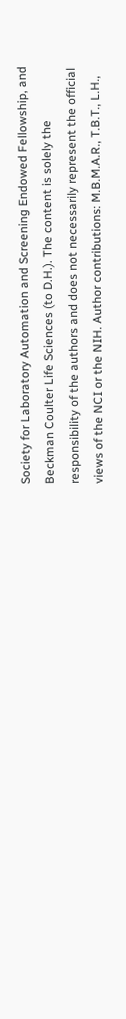Society for Laboratory Automation and Screening Endowed Fellowship, and Beckman Coulter Life Sciences (to D.H.). The content is solely the responsibility of the authors and does not necessarily represent the official views of the NCI or the NIH. Author contributions: M.B.M.A.R., T.B.T., L.H.,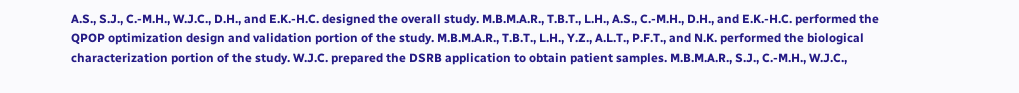A.S., S.J., C.-M.H., W.J.C., D.H., and E.K.-H.C. designed the overall study. M.B.M.A.R., T.B.T., L.H., A.S., C.-M.H., D.H., and E.K.-H.C. performed the QPOP optimization design and validation portion of the study. M.B.M.A.R., T.B.T., L.H., Y.Z., A.L.T., P.F.T., and N.K. performed the biological characterization portion of the study. W.J.C. prepared the DSRB application to obtain patient samples. M.B.M.A.R., S.J., C.-M.H., W.J.C.,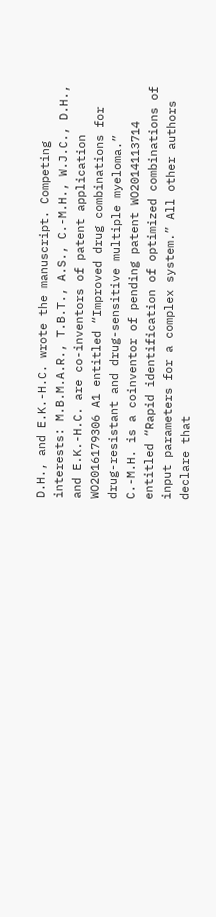D.H., and E.K.-H.C. wrote the manuscript. Competing interests: M.B.M.A.R., T.B.T., A.S., C.-M.H., W.J.C., D.H., and E.K.-H.C. are co-inventors of patent application WO2016179306 A1 entitled “Improved drug combinations for drug-resistant and drug-sensitive multiple myeloma.” C.-M.H. is a coinventor of pending patent WO2014113714 entitled “Rapid identification of optimized combinations of input parameters for a complex system.” All other authors declare that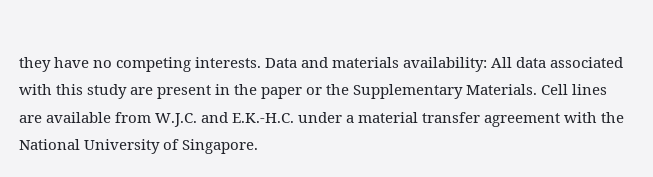they have no competing interests. Data and materials availability: All data associated with this study are present in the paper or the Supplementary Materials. Cell lines are available from W.J.C. and E.K.-H.C. under a material transfer agreement with the National University of Singapore.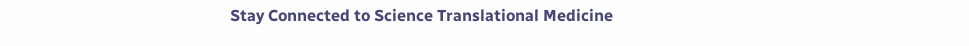Stay Connected to Science Translational Medicine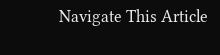Navigate This Article